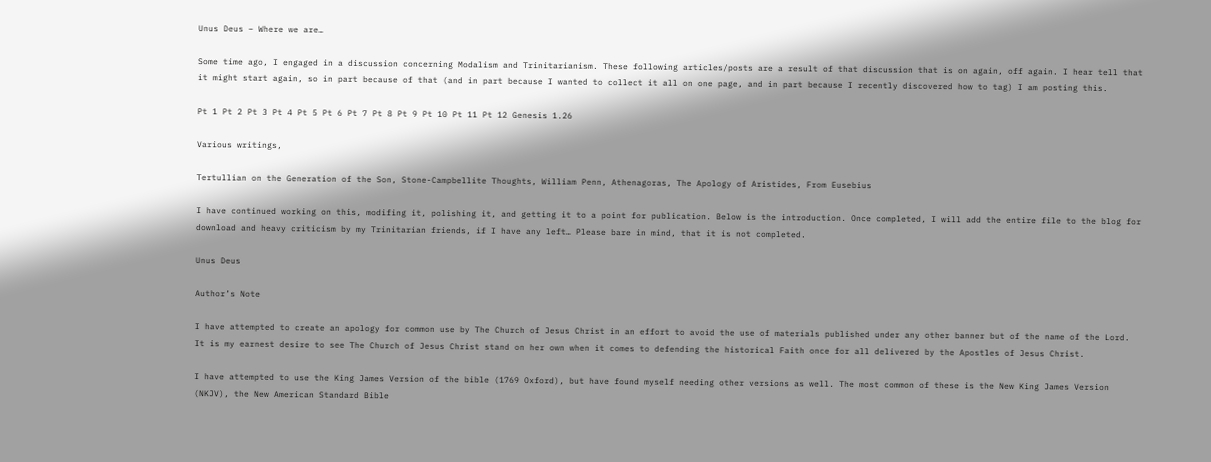Unus Deus – Where we are…

Some time ago, I engaged in a discussion concerning Modalism and Trinitarianism. These following articles/posts are a result of that discussion that is on again, off again. I hear tell that it might start again, so in part because of that (and in part because I wanted to collect it all on one page, and in part because I recently discovered how to tag) I am posting this.

Pt 1 Pt 2 Pt 3 Pt 4 Pt 5 Pt 6 Pt 7 Pt 8 Pt 9 Pt 10 Pt 11 Pt 12 Genesis 1.26

Various writings,

Tertullian on the Generation of the Son, Stone-Campbellite Thoughts, William Penn, Athenagoras, The Apology of Aristides, From Eusebius

I have continued working on this, modifing it, polishing it, and getting it to a point for publication. Below is the introduction. Once completed, I will add the entire file to the blog for download and heavy criticism by my Trinitarian friends, if I have any left… Please bare in mind, that it is not completed.

Unus Deus

Author’s Note

I have attempted to create an apology for common use by The Church of Jesus Christ in an effort to avoid the use of materials published under any other banner but of the name of the Lord. It is my earnest desire to see The Church of Jesus Christ stand on her own when it comes to defending the historical Faith once for all delivered by the Apostles of Jesus Christ.

I have attempted to use the King James Version of the bible (1769 Oxford), but have found myself needing other versions as well. The most common of these is the New King James Version (NKJV), the New American Standard Bible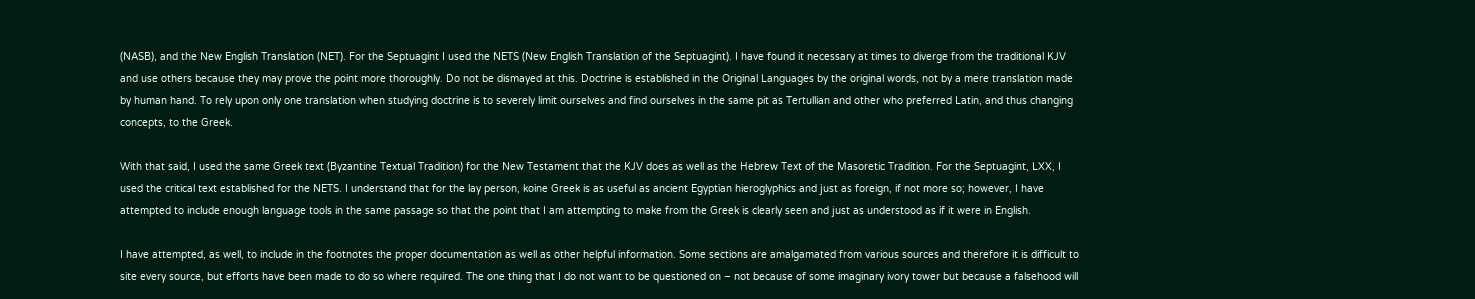(NASB), and the New English Translation (NET). For the Septuagint I used the NETS (New English Translation of the Septuagint). I have found it necessary at times to diverge from the traditional KJV and use others because they may prove the point more thoroughly. Do not be dismayed at this. Doctrine is established in the Original Languages by the original words, not by a mere translation made by human hand. To rely upon only one translation when studying doctrine is to severely limit ourselves and find ourselves in the same pit as Tertullian and other who preferred Latin, and thus changing concepts, to the Greek.

With that said, I used the same Greek text (Byzantine Textual Tradition) for the New Testament that the KJV does as well as the Hebrew Text of the Masoretic Tradition. For the Septuagint, LXX, I used the critical text established for the NETS. I understand that for the lay person, koine Greek is as useful as ancient Egyptian hieroglyphics and just as foreign, if not more so; however, I have attempted to include enough language tools in the same passage so that the point that I am attempting to make from the Greek is clearly seen and just as understood as if it were in English.

I have attempted, as well, to include in the footnotes the proper documentation as well as other helpful information. Some sections are amalgamated from various sources and therefore it is difficult to site every source, but efforts have been made to do so where required. The one thing that I do not want to be questioned on – not because of some imaginary ivory tower but because a falsehood will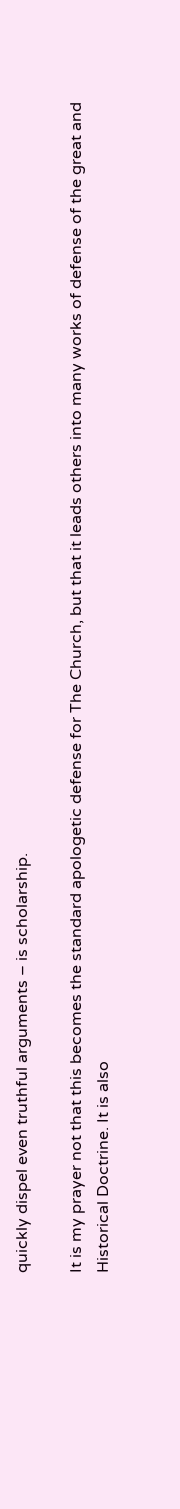quickly dispel even truthful arguments – is scholarship.

It is my prayer not that this becomes the standard apologetic defense for The Church, but that it leads others into many works of defense of the great and Historical Doctrine. It is also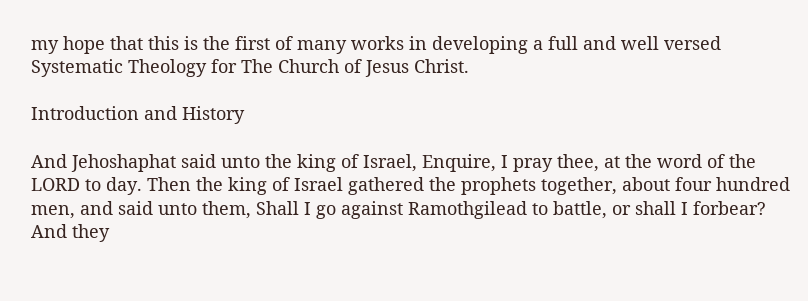my hope that this is the first of many works in developing a full and well versed Systematic Theology for The Church of Jesus Christ.

Introduction and History

And Jehoshaphat said unto the king of Israel, Enquire, I pray thee, at the word of the LORD to day. Then the king of Israel gathered the prophets together, about four hundred men, and said unto them, Shall I go against Ramothgilead to battle, or shall I forbear? And they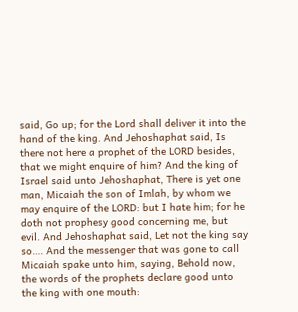said, Go up; for the Lord shall deliver it into the hand of the king. And Jehoshaphat said, Is there not here a prophet of the LORD besides, that we might enquire of him? And the king of Israel said unto Jehoshaphat, There is yet one man, Micaiah the son of Imlah, by whom we may enquire of the LORD: but I hate him; for he doth not prophesy good concerning me, but evil. And Jehoshaphat said, Let not the king say so…. And the messenger that was gone to call Micaiah spake unto him, saying, Behold now, the words of the prophets declare good unto the king with one mouth: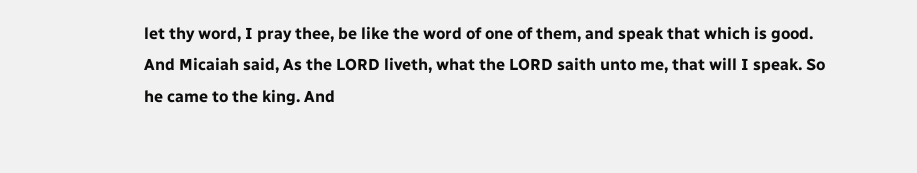let thy word, I pray thee, be like the word of one of them, and speak that which is good. And Micaiah said, As the LORD liveth, what the LORD saith unto me, that will I speak. So he came to the king. And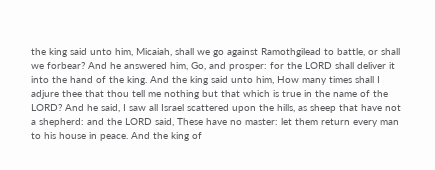the king said unto him, Micaiah, shall we go against Ramothgilead to battle, or shall we forbear? And he answered him, Go, and prosper: for the LORD shall deliver it into the hand of the king. And the king said unto him, How many times shall I adjure thee that thou tell me nothing but that which is true in the name of the LORD? And he said, I saw all Israel scattered upon the hills, as sheep that have not a shepherd: and the LORD said, These have no master: let them return every man to his house in peace. And the king of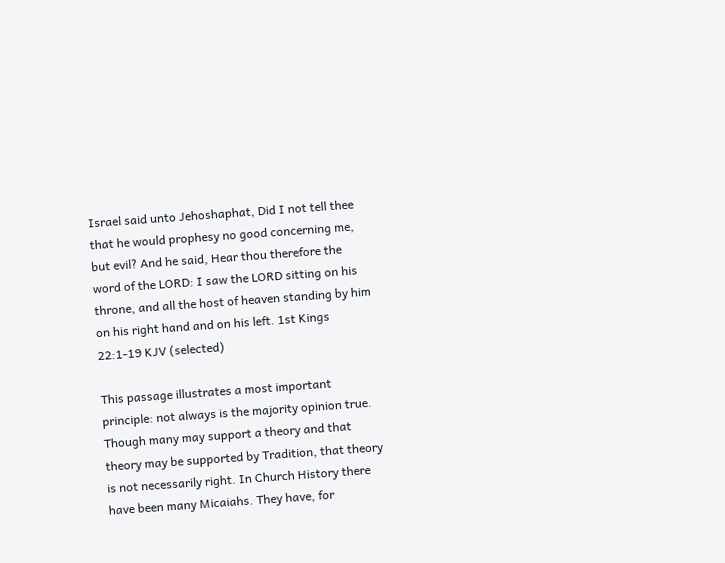Israel said unto Jehoshaphat, Did I not tell thee that he would prophesy no good concerning me, but evil? And he said, Hear thou therefore the word of the LORD: I saw the LORD sitting on his throne, and all the host of heaven standing by him on his right hand and on his left. 1st Kings 22:1-19 KJV (selected)

This passage illustrates a most important principle: not always is the majority opinion true. Though many may support a theory and that theory may be supported by Tradition, that theory is not necessarily right. In Church History there have been many Micaiahs. They have, for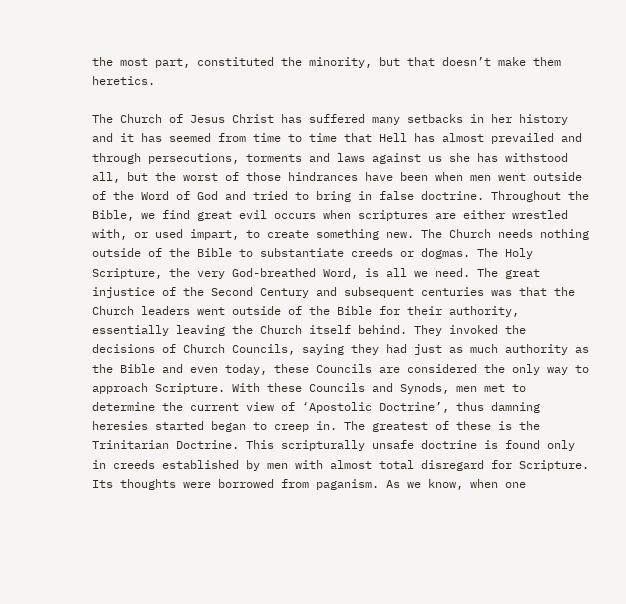the most part, constituted the minority, but that doesn’t make them heretics.

The Church of Jesus Christ has suffered many setbacks in her history and it has seemed from time to time that Hell has almost prevailed and through persecutions, torments and laws against us she has withstood all, but the worst of those hindrances have been when men went outside of the Word of God and tried to bring in false doctrine. Throughout the Bible, we find great evil occurs when scriptures are either wrestled with, or used impart, to create something new. The Church needs nothing outside of the Bible to substantiate creeds or dogmas. The Holy Scripture, the very God-breathed Word, is all we need. The great injustice of the Second Century and subsequent centuries was that the Church leaders went outside of the Bible for their authority, essentially leaving the Church itself behind. They invoked the decisions of Church Councils, saying they had just as much authority as the Bible and even today, these Councils are considered the only way to approach Scripture. With these Councils and Synods, men met to determine the current view of ‘Apostolic Doctrine’, thus damning heresies started began to creep in. The greatest of these is the Trinitarian Doctrine. This scripturally unsafe doctrine is found only in creeds established by men with almost total disregard for Scripture. Its thoughts were borrowed from paganism. As we know, when one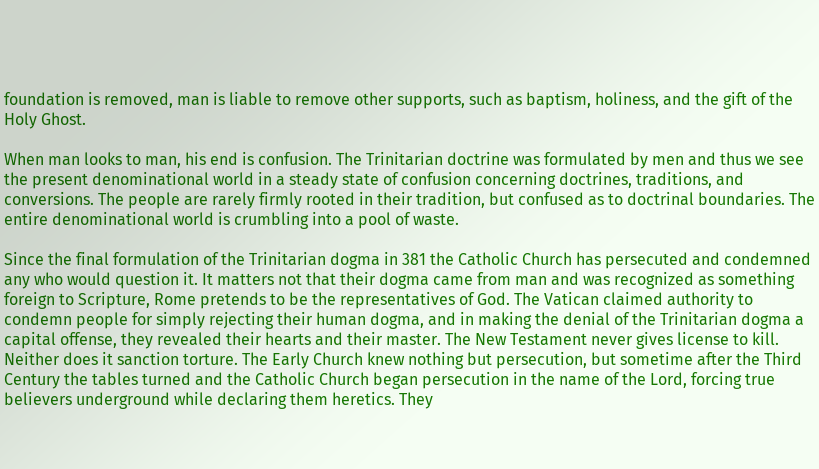foundation is removed, man is liable to remove other supports, such as baptism, holiness, and the gift of the Holy Ghost.

When man looks to man, his end is confusion. The Trinitarian doctrine was formulated by men and thus we see the present denominational world in a steady state of confusion concerning doctrines, traditions, and conversions. The people are rarely firmly rooted in their tradition, but confused as to doctrinal boundaries. The entire denominational world is crumbling into a pool of waste.

Since the final formulation of the Trinitarian dogma in 381 the Catholic Church has persecuted and condemned any who would question it. It matters not that their dogma came from man and was recognized as something foreign to Scripture, Rome pretends to be the representatives of God. The Vatican claimed authority to condemn people for simply rejecting their human dogma, and in making the denial of the Trinitarian dogma a capital offense, they revealed their hearts and their master. The New Testament never gives license to kill. Neither does it sanction torture. The Early Church knew nothing but persecution, but sometime after the Third Century the tables turned and the Catholic Church began persecution in the name of the Lord, forcing true believers underground while declaring them heretics. They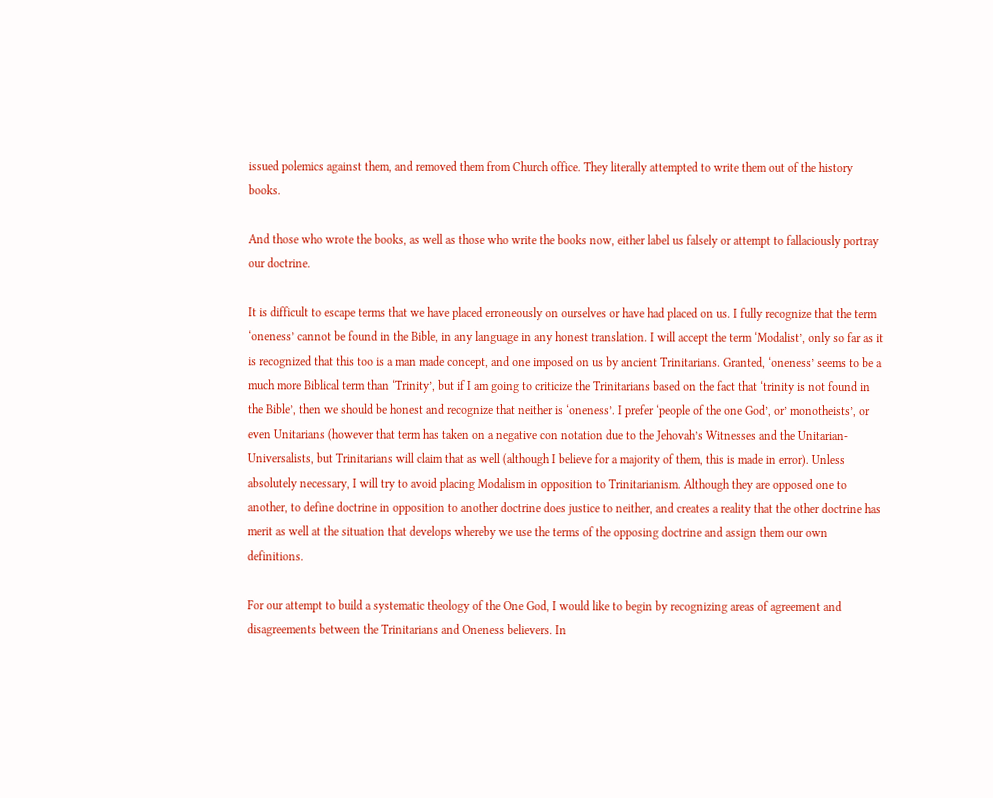issued polemics against them, and removed them from Church office. They literally attempted to write them out of the history books.

And those who wrote the books, as well as those who write the books now, either label us falsely or attempt to fallaciously portray our doctrine.

It is difficult to escape terms that we have placed erroneously on ourselves or have had placed on us. I fully recognize that the term ‘oneness’ cannot be found in the Bible, in any language in any honest translation. I will accept the term ‘Modalist’, only so far as it is recognized that this too is a man made concept, and one imposed on us by ancient Trinitarians. Granted, ‘oneness’ seems to be a much more Biblical term than ‘Trinity’, but if I am going to criticize the Trinitarians based on the fact that ‘trinity is not found in the Bible’, then we should be honest and recognize that neither is ‘oneness’. I prefer ‘people of the one God’, or’ monotheists’, or even Unitarians (however that term has taken on a negative con notation due to the Jehovah’s Witnesses and the Unitarian-Universalists, but Trinitarians will claim that as well (although I believe for a majority of them, this is made in error). Unless absolutely necessary, I will try to avoid placing Modalism in opposition to Trinitarianism. Although they are opposed one to another, to define doctrine in opposition to another doctrine does justice to neither, and creates a reality that the other doctrine has merit as well at the situation that develops whereby we use the terms of the opposing doctrine and assign them our own definitions.

For our attempt to build a systematic theology of the One God, I would like to begin by recognizing areas of agreement and disagreements between the Trinitarians and Oneness believers. In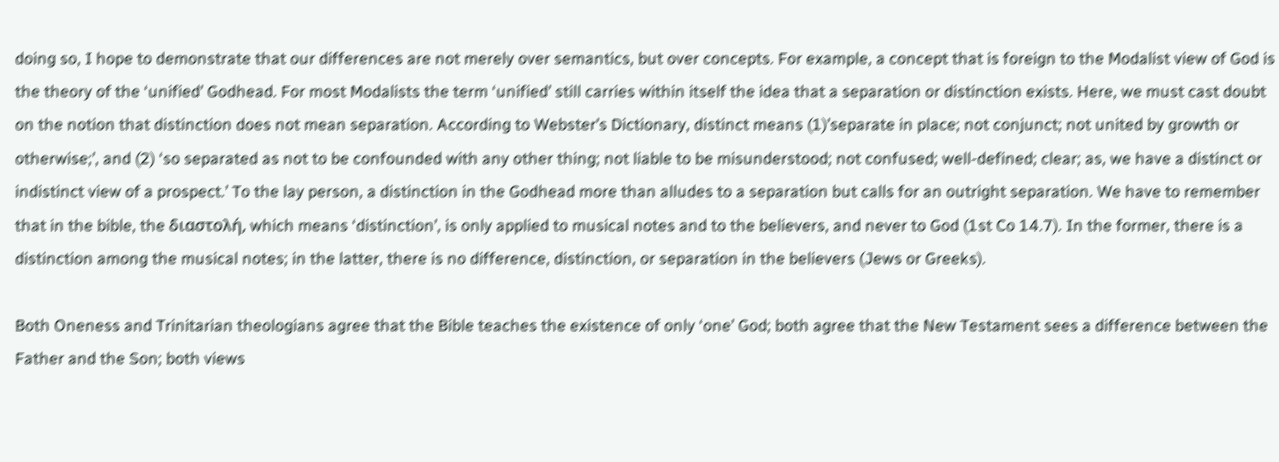doing so, I hope to demonstrate that our differences are not merely over semantics, but over concepts. For example, a concept that is foreign to the Modalist view of God is the theory of the ‘unified’ Godhead. For most Modalists the term ‘unified’ still carries within itself the idea that a separation or distinction exists. Here, we must cast doubt on the notion that distinction does not mean separation. According to Webster’s Dictionary, distinct means (1)’separate in place; not conjunct; not united by growth or otherwise;’, and (2) ‘so separated as not to be confounded with any other thing; not liable to be misunderstood; not confused; well-defined; clear; as, we have a distinct or indistinct view of a prospect.’ To the lay person, a distinction in the Godhead more than alludes to a separation but calls for an outright separation. We have to remember that in the bible, the διαστολή, which means ‘distinction’, is only applied to musical notes and to the believers, and never to God (1st Co 14.7). In the former, there is a distinction among the musical notes; in the latter, there is no difference, distinction, or separation in the believers (Jews or Greeks).

Both Oneness and Trinitarian theologians agree that the Bible teaches the existence of only ‘one’ God; both agree that the New Testament sees a difference between the Father and the Son; both views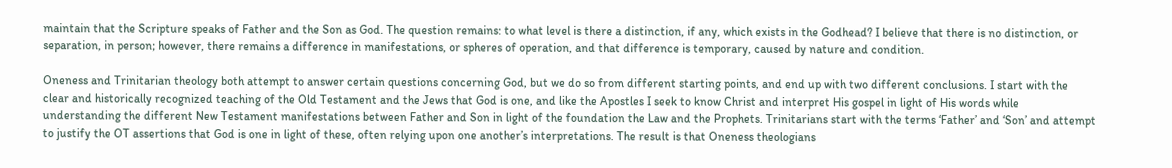maintain that the Scripture speaks of Father and the Son as God. The question remains: to what level is there a distinction, if any, which exists in the Godhead? I believe that there is no distinction, or separation, in person; however, there remains a difference in manifestations, or spheres of operation, and that difference is temporary, caused by nature and condition.

Oneness and Trinitarian theology both attempt to answer certain questions concerning God, but we do so from different starting points, and end up with two different conclusions. I start with the clear and historically recognized teaching of the Old Testament and the Jews that God is one, and like the Apostles I seek to know Christ and interpret His gospel in light of His words while understanding the different New Testament manifestations between Father and Son in light of the foundation the Law and the Prophets. Trinitarians start with the terms ‘Father’ and ‘Son’ and attempt to justify the OT assertions that God is one in light of these, often relying upon one another’s interpretations. The result is that Oneness theologians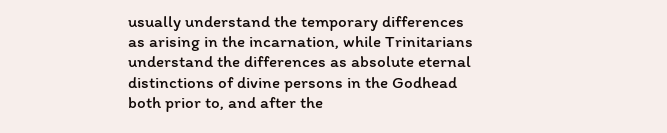usually understand the temporary differences as arising in the incarnation, while Trinitarians understand the differences as absolute eternal distinctions of divine persons in the Godhead both prior to, and after the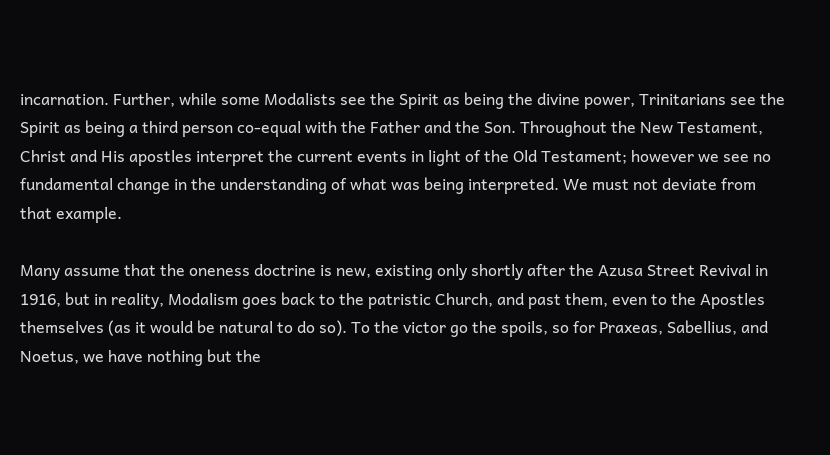incarnation. Further, while some Modalists see the Spirit as being the divine power, Trinitarians see the Spirit as being a third person co-equal with the Father and the Son. Throughout the New Testament, Christ and His apostles interpret the current events in light of the Old Testament; however we see no fundamental change in the understanding of what was being interpreted. We must not deviate from that example.

Many assume that the oneness doctrine is new, existing only shortly after the Azusa Street Revival in 1916, but in reality, Modalism goes back to the patristic Church, and past them, even to the Apostles themselves (as it would be natural to do so). To the victor go the spoils, so for Praxeas, Sabellius, and Noetus, we have nothing but the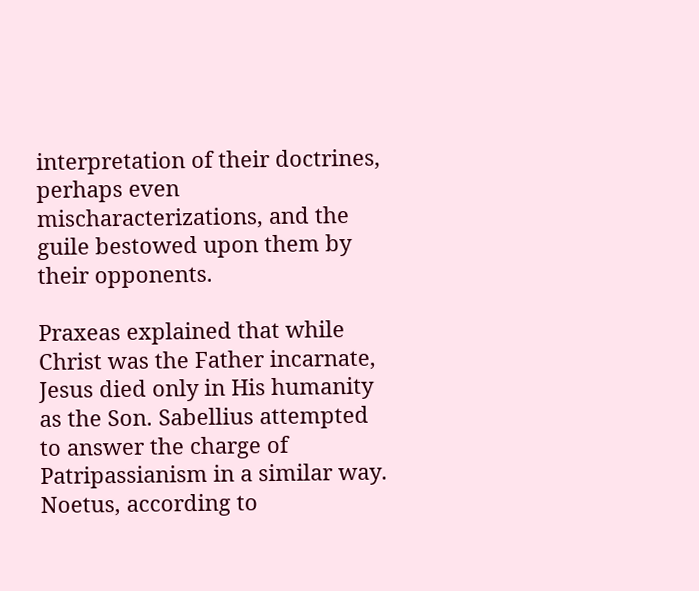interpretation of their doctrines, perhaps even mischaracterizations, and the guile bestowed upon them by their opponents.

Praxeas explained that while Christ was the Father incarnate, Jesus died only in His humanity as the Son. Sabellius attempted to answer the charge of Patripassianism in a similar way. Noetus, according to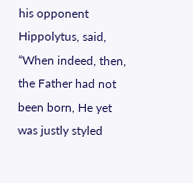his opponent Hippolytus, said, “When indeed, then, the Father had not been born, He yet was justly styled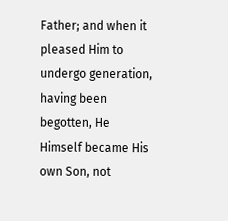Father; and when it pleased Him to undergo generation, having been begotten, He Himself became His own Son, not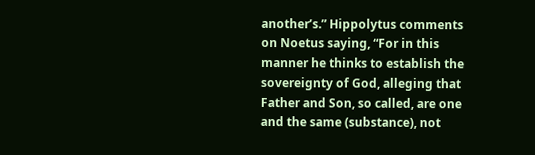another’s.” Hippolytus comments on Noetus saying, “For in this manner he thinks to establish the sovereignty of God, alleging that Father and Son, so called, are one and the same (substance), not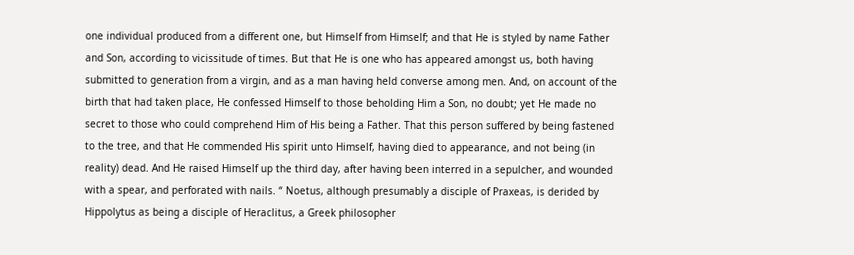one individual produced from a different one, but Himself from Himself; and that He is styled by name Father and Son, according to vicissitude of times. But that He is one who has appeared amongst us, both having submitted to generation from a virgin, and as a man having held converse among men. And, on account of the birth that had taken place, He confessed Himself to those beholding Him a Son, no doubt; yet He made no secret to those who could comprehend Him of His being a Father. That this person suffered by being fastened to the tree, and that He commended His spirit unto Himself, having died to appearance, and not being (in reality) dead. And He raised Himself up the third day, after having been interred in a sepulcher, and wounded with a spear, and perforated with nails. “ Noetus, although presumably a disciple of Praxeas, is derided by Hippolytus as being a disciple of Heraclitus, a Greek philosopher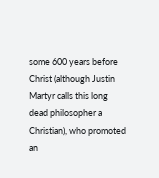some 600 years before Christ (although Justin Martyr calls this long dead philosopher a Christian), who promoted an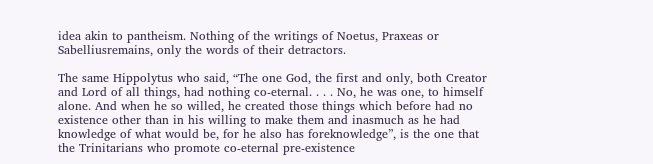idea akin to pantheism. Nothing of the writings of Noetus, Praxeas or Sabelliusremains, only the words of their detractors.

The same Hippolytus who said, “The one God, the first and only, both Creator and Lord of all things, had nothing co-eternal. . . . No, he was one, to himself alone. And when he so willed, he created those things which before had no existence other than in his willing to make them and inasmuch as he had knowledge of what would be, for he also has foreknowledge”, is the one that the Trinitarians who promote co-eternal pre-existence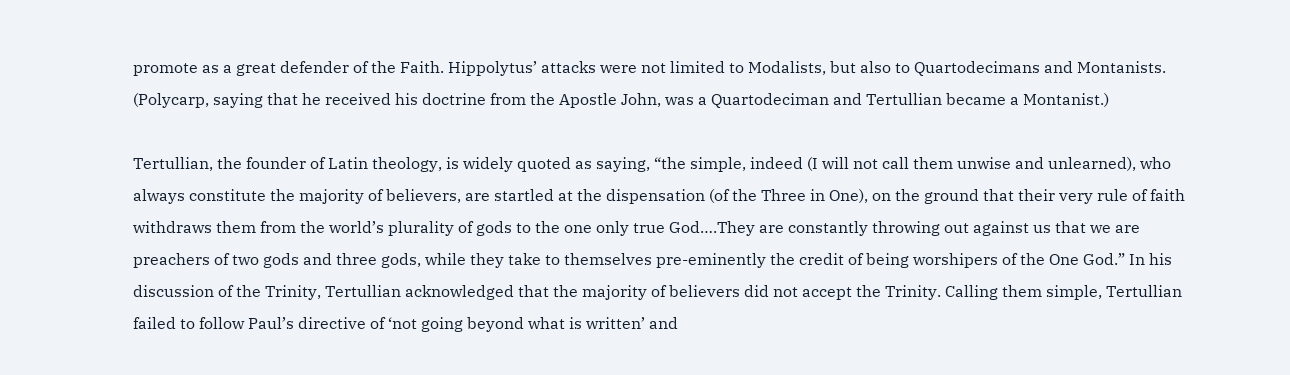promote as a great defender of the Faith. Hippolytus’ attacks were not limited to Modalists, but also to Quartodecimans and Montanists. (Polycarp, saying that he received his doctrine from the Apostle John, was a Quartodeciman and Tertullian became a Montanist.)

Tertullian, the founder of Latin theology, is widely quoted as saying, “the simple, indeed (I will not call them unwise and unlearned), who always constitute the majority of believers, are startled at the dispensation (of the Three in One), on the ground that their very rule of faith withdraws them from the world’s plurality of gods to the one only true God….They are constantly throwing out against us that we are preachers of two gods and three gods, while they take to themselves pre-eminently the credit of being worshipers of the One God.” In his discussion of the Trinity, Tertullian acknowledged that the majority of believers did not accept the Trinity. Calling them simple, Tertullian failed to follow Paul’s directive of ‘not going beyond what is written’ and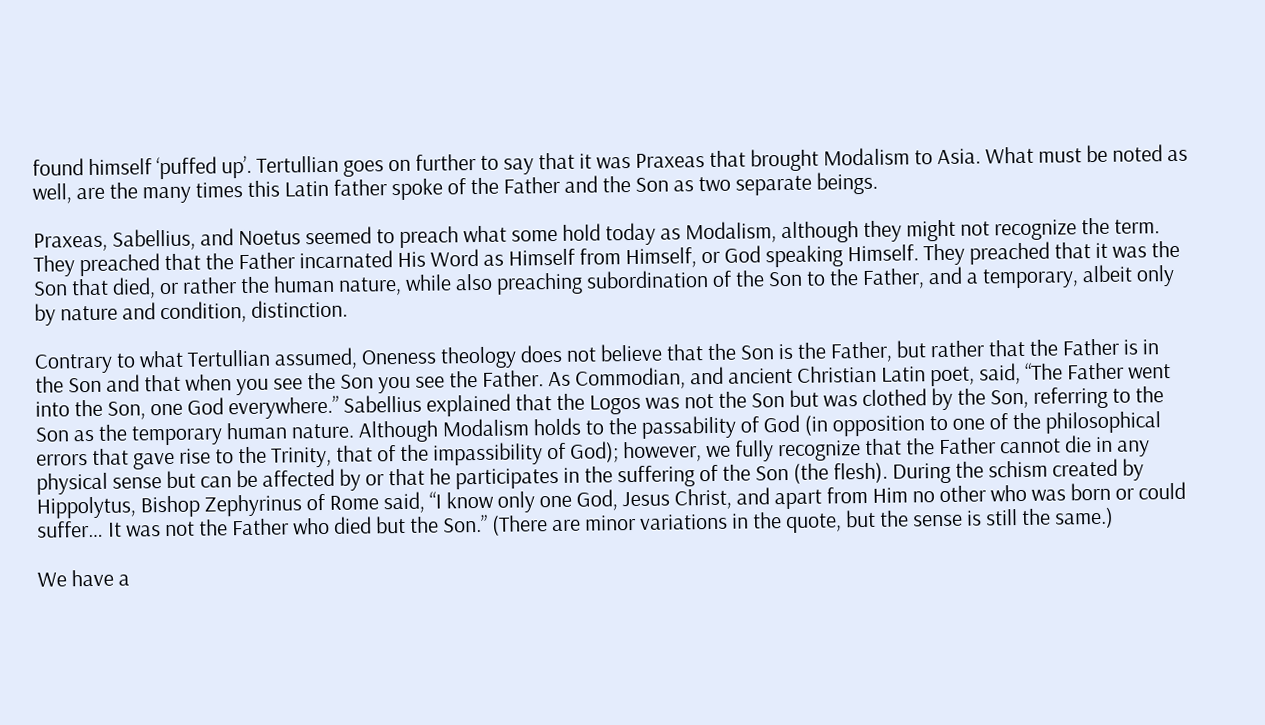found himself ‘puffed up’. Tertullian goes on further to say that it was Praxeas that brought Modalism to Asia. What must be noted as well, are the many times this Latin father spoke of the Father and the Son as two separate beings.

Praxeas, Sabellius, and Noetus seemed to preach what some hold today as Modalism, although they might not recognize the term. They preached that the Father incarnated His Word as Himself from Himself, or God speaking Himself. They preached that it was the Son that died, or rather the human nature, while also preaching subordination of the Son to the Father, and a temporary, albeit only by nature and condition, distinction.

Contrary to what Tertullian assumed, Oneness theology does not believe that the Son is the Father, but rather that the Father is in the Son and that when you see the Son you see the Father. As Commodian, and ancient Christian Latin poet, said, “The Father went into the Son, one God everywhere.” Sabellius explained that the Logos was not the Son but was clothed by the Son, referring to the Son as the temporary human nature. Although Modalism holds to the passability of God (in opposition to one of the philosophical errors that gave rise to the Trinity, that of the impassibility of God); however, we fully recognize that the Father cannot die in any physical sense but can be affected by or that he participates in the suffering of the Son (the flesh). During the schism created by Hippolytus, Bishop Zephyrinus of Rome said, “I know only one God, Jesus Christ, and apart from Him no other who was born or could suffer… It was not the Father who died but the Son.” (There are minor variations in the quote, but the sense is still the same.)

We have a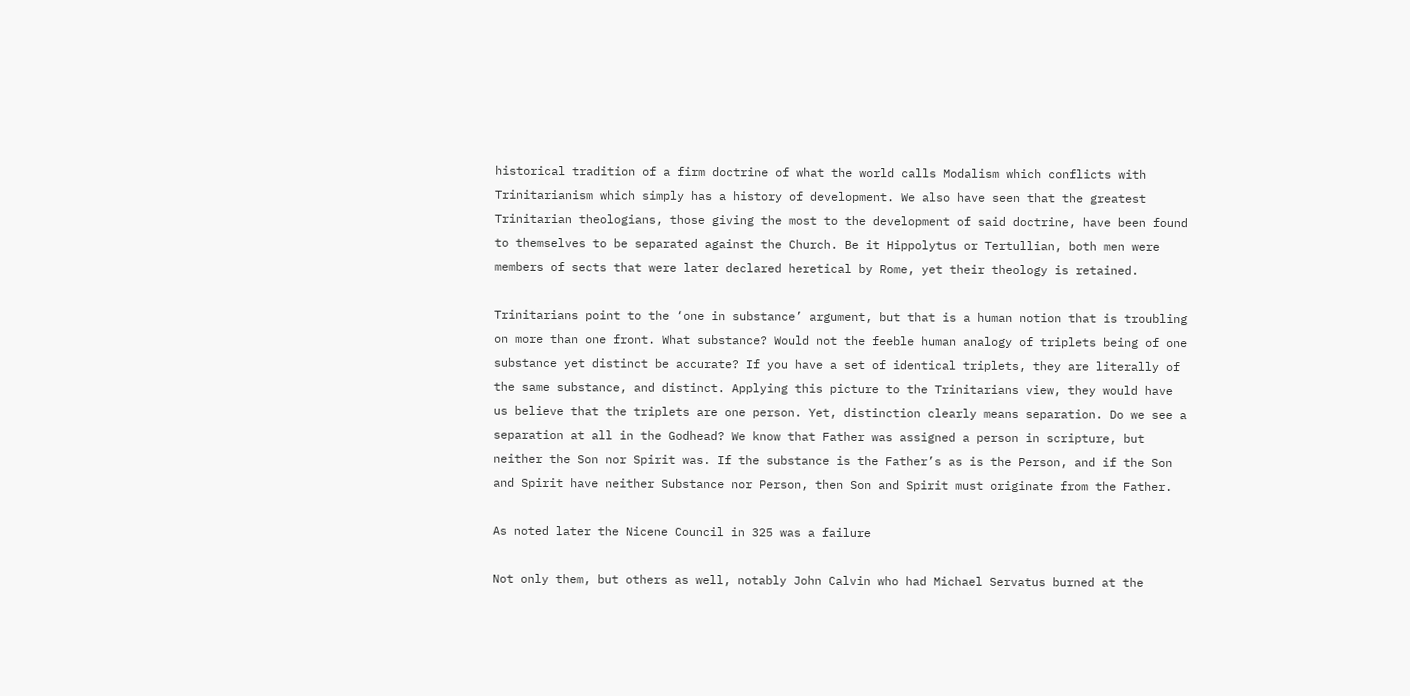historical tradition of a firm doctrine of what the world calls Modalism which conflicts with Trinitarianism which simply has a history of development. We also have seen that the greatest Trinitarian theologians, those giving the most to the development of said doctrine, have been found to themselves to be separated against the Church. Be it Hippolytus or Tertullian, both men were members of sects that were later declared heretical by Rome, yet their theology is retained.

Trinitarians point to the ‘one in substance’ argument, but that is a human notion that is troubling on more than one front. What substance? Would not the feeble human analogy of triplets being of one substance yet distinct be accurate? If you have a set of identical triplets, they are literally of the same substance, and distinct. Applying this picture to the Trinitarians view, they would have us believe that the triplets are one person. Yet, distinction clearly means separation. Do we see a separation at all in the Godhead? We know that Father was assigned a person in scripture, but neither the Son nor Spirit was. If the substance is the Father’s as is the Person, and if the Son and Spirit have neither Substance nor Person, then Son and Spirit must originate from the Father.

As noted later the Nicene Council in 325 was a failure

Not only them, but others as well, notably John Calvin who had Michael Servatus burned at the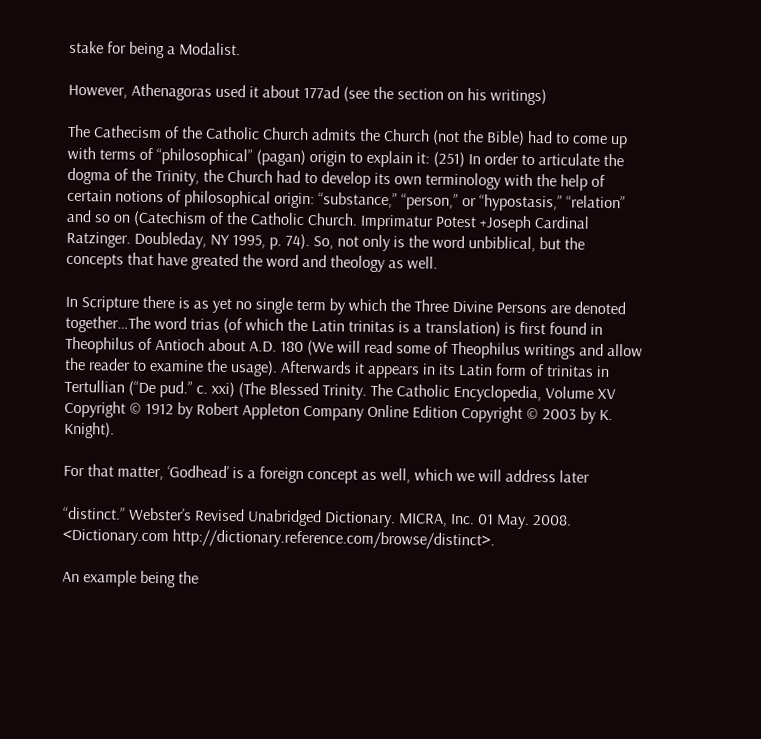stake for being a Modalist.

However, Athenagoras used it about 177ad (see the section on his writings)

The Cathecism of the Catholic Church admits the Church (not the Bible) had to come up with terms of “philosophical” (pagan) origin to explain it: (251) In order to articulate the dogma of the Trinity, the Church had to develop its own terminology with the help of certain notions of philosophical origin: “substance,” “person,” or “hypostasis,” “relation” and so on (Catechism of the Catholic Church. Imprimatur Potest +Joseph Cardinal Ratzinger. Doubleday, NY 1995, p. 74). So, not only is the word unbiblical, but the concepts that have greated the word and theology as well.

In Scripture there is as yet no single term by which the Three Divine Persons are denoted together…The word trias (of which the Latin trinitas is a translation) is first found in Theophilus of Antioch about A.D. 180 (We will read some of Theophilus writings and allow the reader to examine the usage). Afterwards it appears in its Latin form of trinitas in Tertullian (“De pud.” c. xxi) (The Blessed Trinity. The Catholic Encyclopedia, Volume XV Copyright © 1912 by Robert Appleton Company Online Edition Copyright © 2003 by K. Knight).

For that matter, ‘Godhead’ is a foreign concept as well, which we will address later

“distinct.” Webster’s Revised Unabridged Dictionary. MICRA, Inc. 01 May. 2008. <Dictionary.com http://dictionary.reference.com/browse/distinct>.

An example being the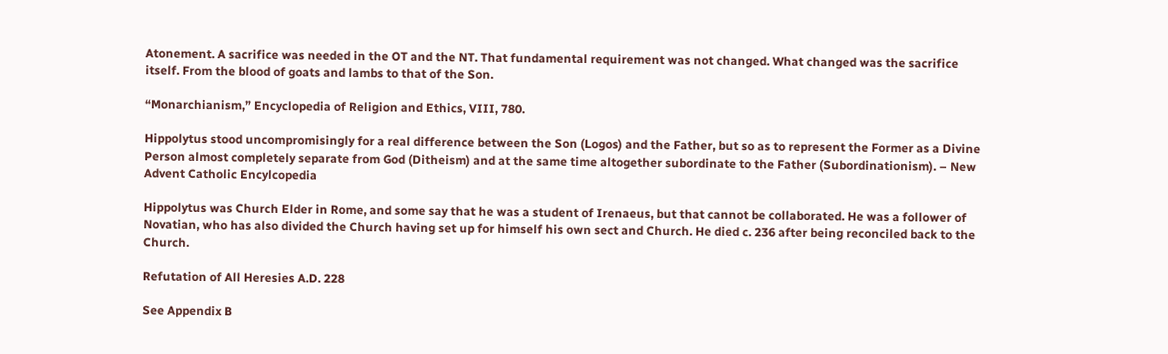Atonement. A sacrifice was needed in the OT and the NT. That fundamental requirement was not changed. What changed was the sacrifice itself. From the blood of goats and lambs to that of the Son.

“Monarchianism,” Encyclopedia of Religion and Ethics, VIII, 780.

Hippolytus stood uncompromisingly for a real difference between the Son (Logos) and the Father, but so as to represent the Former as a Divine Person almost completely separate from God (Ditheism) and at the same time altogether subordinate to the Father (Subordinationism). – New Advent Catholic Encylcopedia

Hippolytus was Church Elder in Rome, and some say that he was a student of Irenaeus, but that cannot be collaborated. He was a follower of Novatian, who has also divided the Church having set up for himself his own sect and Church. He died c. 236 after being reconciled back to the Church.

Refutation of All Heresies A.D. 228

See Appendix B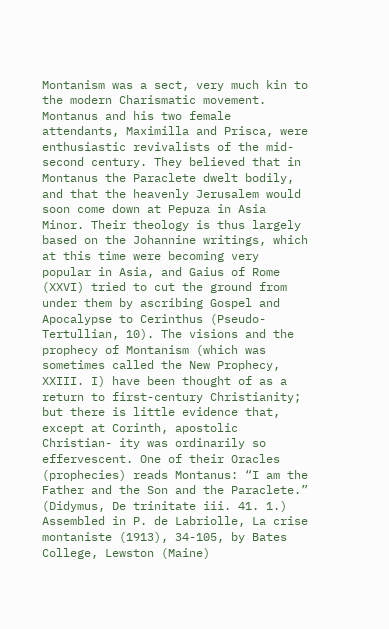Montanism was a sect, very much kin to the modern Charismatic movement. Montanus and his two female attendants, Maximilla and Prisca, were enthusiastic revivalists of the mid-second century. They believed that in Montanus the Paraclete dwelt bodily, and that the heavenly Jerusalem would soon come down at Pepuza in Asia Minor. Their theology is thus largely based on the Johannine writings, which at this time were becoming very popular in Asia, and Gaius of Rome (XXVI) tried to cut the ground from under them by ascribing Gospel and Apocalypse to Cerinthus (Pseudo-Tertullian, 10). The visions and the prophecy of Montanism (which was sometimes called the New Prophecy, XXIII. I) have been thought of as a return to first-century Christianity; but there is little evidence that, except at Corinth, apostolic Christian- ity was ordinarily so effervescent. One of their Oracles (prophecies) reads Montanus: “I am the Father and the Son and the Paraclete.” (Didymus, De trinitate iii. 41. 1.) Assembled in P. de Labriolle, La crise montaniste (1913), 34-105, by Bates College, Lewston (Maine)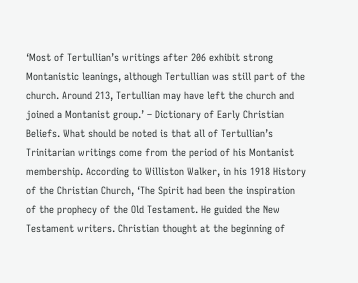‘Most of Tertullian’s writings after 206 exhibit strong Montanistic leanings, although Tertullian was still part of the church. Around 213, Tertullian may have left the church and joined a Montanist group.’ – Dictionary of Early Christian Beliefs. What should be noted is that all of Tertullian’s Trinitarian writings come from the period of his Montanist membership. According to Williston Walker, in his 1918 History of the Christian Church, ‘The Spirit had been the inspiration of the prophecy of the Old Testament. He guided the New Testament writers. Christian thought at the beginning of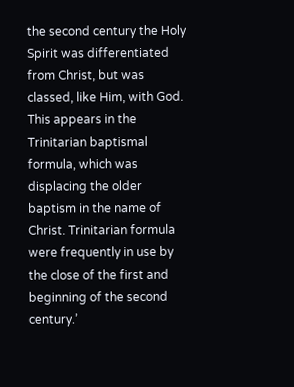the second century the Holy Spirit was differentiated from Christ, but was classed, like Him, with God. This appears in the Trinitarian baptismal formula, which was displacing the older baptism in the name of Christ. Trinitarian formula were frequently in use by the close of the first and beginning of the second century.’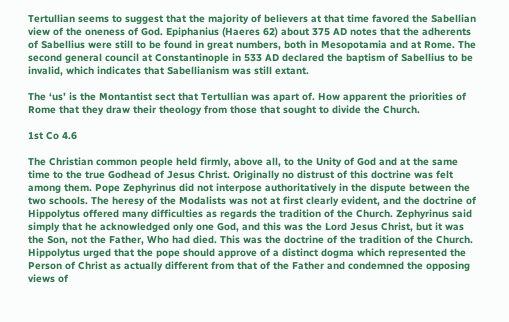Tertullian seems to suggest that the majority of believers at that time favored the Sabellian view of the oneness of God. Epiphanius (Haeres 62) about 375 AD notes that the adherents of Sabellius were still to be found in great numbers, both in Mesopotamia and at Rome. The second general council at Constantinople in 533 AD declared the baptism of Sabellius to be invalid, which indicates that Sabellianism was still extant.

The ‘us’ is the Montantist sect that Tertullian was apart of. How apparent the priorities of Rome that they draw their theology from those that sought to divide the Church.

1st Co 4.6

The Christian common people held firmly, above all, to the Unity of God and at the same time to the true Godhead of Jesus Christ. Originally no distrust of this doctrine was felt among them. Pope Zephyrinus did not interpose authoritatively in the dispute between the two schools. The heresy of the Modalists was not at first clearly evident, and the doctrine of Hippolytus offered many difficulties as regards the tradition of the Church. Zephyrinus said simply that he acknowledged only one God, and this was the Lord Jesus Christ, but it was the Son, not the Father, Who had died. This was the doctrine of the tradition of the Church. Hippolytus urged that the pope should approve of a distinct dogma which represented the Person of Christ as actually different from that of the Father and condemned the opposing views of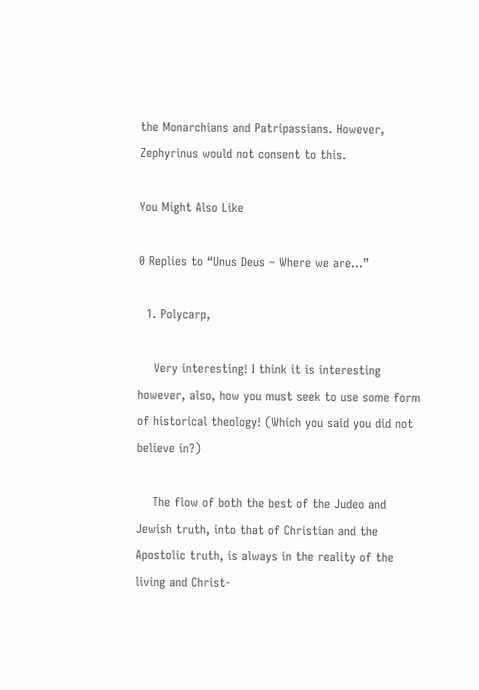the Monarchians and Patripassians. However, Zephyrinus would not consent to this.

You Might Also Like

0 Replies to “Unus Deus – Where we are…”

  1. Polycarp,

    Very interesting! I think it is interesting however, also, how you must seek to use some form of historical theology! (Which you said you did not believe in?)

    The flow of both the best of the Judeo and Jewish truth, into that of Christian and the Apostolic truth, is always in the reality of the living and Christ-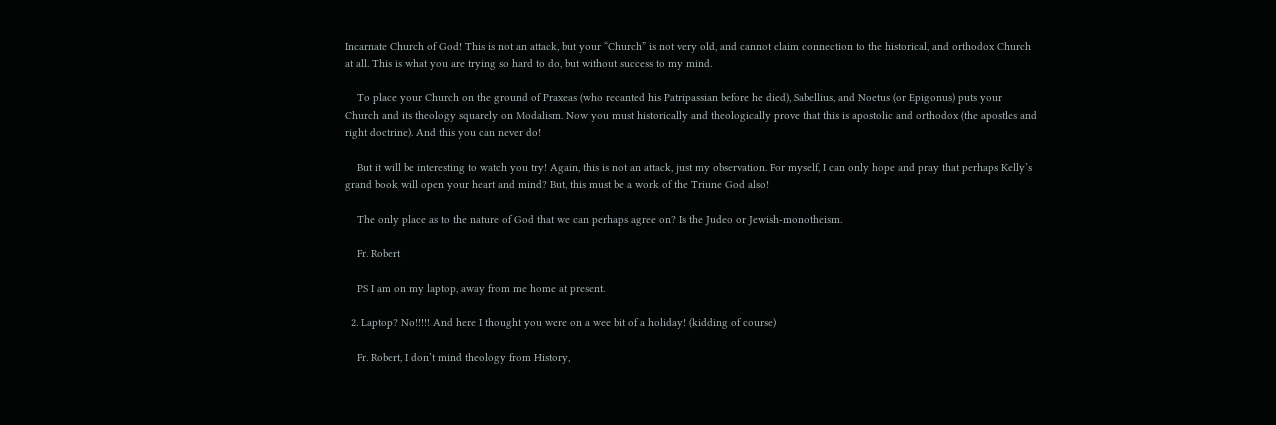Incarnate Church of God! This is not an attack, but your “Church” is not very old, and cannot claim connection to the historical, and orthodox Church at all. This is what you are trying so hard to do, but without success to my mind.

    To place your Church on the ground of Praxeas (who recanted his Patripassian before he died), Sabellius, and Noetus (or Epigonus) puts your Church and its theology squarely on Modalism. Now you must historically and theologically prove that this is apostolic and orthodox (the apostles and right doctrine). And this you can never do!

    But it will be interesting to watch you try! Again, this is not an attack, just my observation. For myself, I can only hope and pray that perhaps Kelly’s grand book will open your heart and mind? But, this must be a work of the Triune God also!

    The only place as to the nature of God that we can perhaps agree on? Is the Judeo or Jewish-monotheism.

    Fr. Robert

    PS I am on my laptop, away from me home at present.

  2. Laptop? No!!!!! And here I thought you were on a wee bit of a holiday! (kidding of course)

    Fr. Robert, I don’t mind theology from History,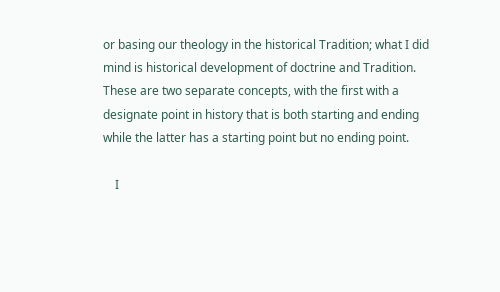or basing our theology in the historical Tradition; what I did mind is historical development of doctrine and Tradition. These are two separate concepts, with the first with a designate point in history that is both starting and ending while the latter has a starting point but no ending point.

    I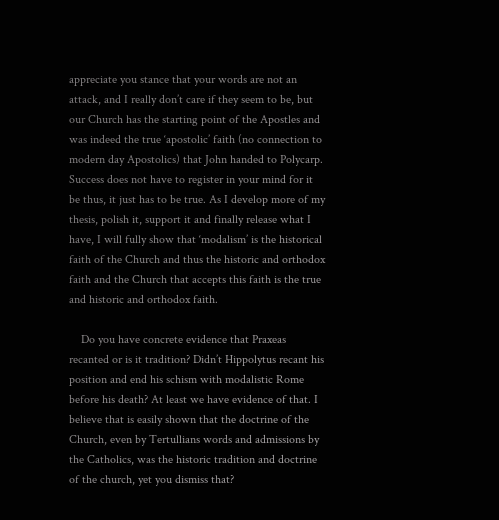appreciate you stance that your words are not an attack, and I really don’t care if they seem to be, but our Church has the starting point of the Apostles and was indeed the true ‘apostolic’ faith (no connection to modern day Apostolics) that John handed to Polycarp. Success does not have to register in your mind for it be thus, it just has to be true. As I develop more of my thesis, polish it, support it and finally release what I have, I will fully show that ‘modalism’ is the historical faith of the Church and thus the historic and orthodox faith and the Church that accepts this faith is the true and historic and orthodox faith.

    Do you have concrete evidence that Praxeas recanted or is it tradition? Didn’t Hippolytus recant his position and end his schism with modalistic Rome before his death? At least we have evidence of that. I believe that is easily shown that the doctrine of the Church, even by Tertullians words and admissions by the Catholics, was the historic tradition and doctrine of the church, yet you dismiss that?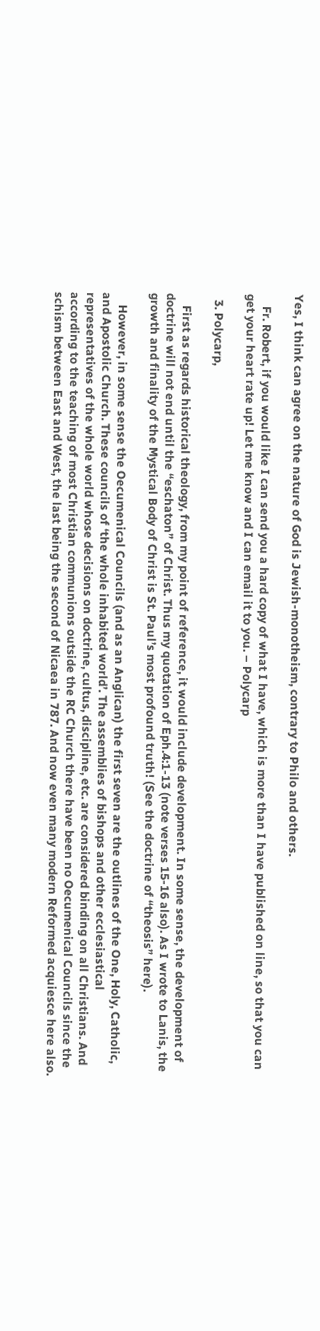Yes, I think can agree on the nature of God is Jewish-monotheism, contrary to Philo and others.

    Fr. Robert, if you would like I can send you a hard copy of what I have, which is more than I have published on line, so that you can get your heart rate up! Let me know and I can email it to you. – Polycarp

  3. Polycarp,

    First as regards historical theology, from my point of reference, it would include development. In some sense, the development of doctrine will not end until the “eschaton” of Christ. Thus my quotation of Eph.4:1-13 (note verses 15-16 also). As I wrote to Lanis, the growth and finality of the Mystical Body of Christ is St. Paul’s most profound truth! (See the doctrine of “theosis” here).

    However, in some sense the Oecumenical Councils (and as an Anglican) the first seven are the outlines of the One, Holy, Catholic, and Apostolic Church. These councils of ‘the whole inhabited world’. The assemblies of bishops and other ecclesiastical representatives of the whole world whose decisions on doctrine, cultus, discipline, etc. are considered binding on all Christians. And according to the teaching of most Christian communions outside the RC Church there have been no Oecumenical Councils since the schism between East and West, the last being the second of Nicaea in 787. And now even many modern Reformed acquiesce here also.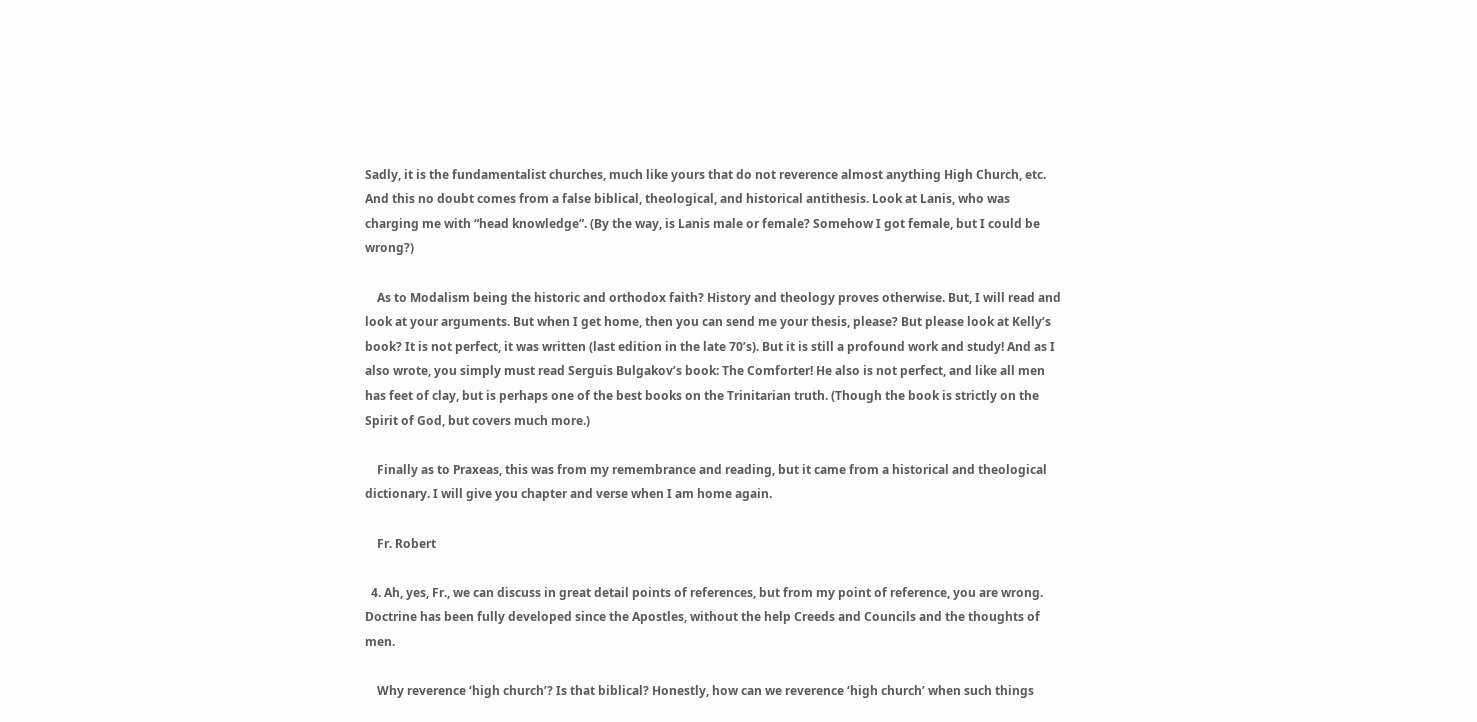Sadly, it is the fundamentalist churches, much like yours that do not reverence almost anything High Church, etc. And this no doubt comes from a false biblical, theological, and historical antithesis. Look at Lanis, who was charging me with “head knowledge”. (By the way, is Lanis male or female? Somehow I got female, but I could be wrong?)

    As to Modalism being the historic and orthodox faith? History and theology proves otherwise. But, I will read and look at your arguments. But when I get home, then you can send me your thesis, please? But please look at Kelly’s book? It is not perfect, it was written (last edition in the late 70’s). But it is still a profound work and study! And as I also wrote, you simply must read Serguis Bulgakov’s book: The Comforter! He also is not perfect, and like all men has feet of clay, but is perhaps one of the best books on the Trinitarian truth. (Though the book is strictly on the Spirit of God, but covers much more.)

    Finally as to Praxeas, this was from my remembrance and reading, but it came from a historical and theological dictionary. I will give you chapter and verse when I am home again.

    Fr. Robert

  4. Ah, yes, Fr., we can discuss in great detail points of references, but from my point of reference, you are wrong. Doctrine has been fully developed since the Apostles, without the help Creeds and Councils and the thoughts of men.

    Why reverence ‘high church’? Is that biblical? Honestly, how can we reverence ‘high church’ when such things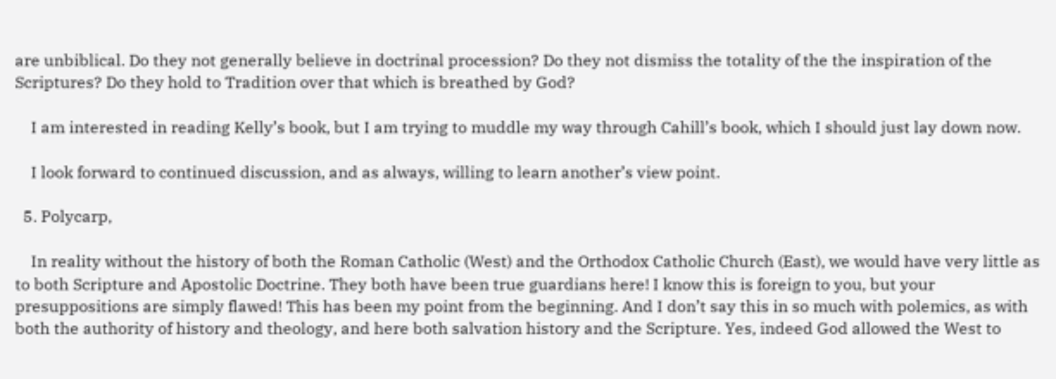are unbiblical. Do they not generally believe in doctrinal procession? Do they not dismiss the totality of the the inspiration of the Scriptures? Do they hold to Tradition over that which is breathed by God?

    I am interested in reading Kelly’s book, but I am trying to muddle my way through Cahill’s book, which I should just lay down now.

    I look forward to continued discussion, and as always, willing to learn another’s view point.

  5. Polycarp,

    In reality without the history of both the Roman Catholic (West) and the Orthodox Catholic Church (East), we would have very little as to both Scripture and Apostolic Doctrine. They both have been true guardians here! I know this is foreign to you, but your presuppositions are simply flawed! This has been my point from the beginning. And I don’t say this in so much with polemics, as with both the authority of history and theology, and here both salvation history and the Scripture. Yes, indeed God allowed the West to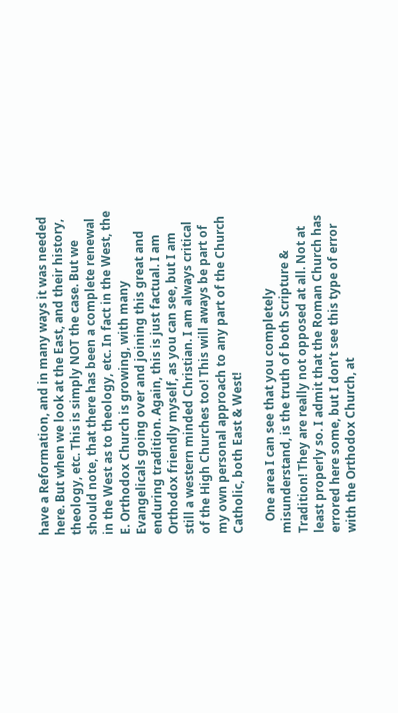have a Reformation, and in many ways it was needed here. But when we look at the East, and their history, theology, etc. This is simply NOT the case. But we should note, that there has been a complete renewal in the West as to theology, etc. In fact in the West, the E. Orthodox Church is growing, with many Evangelicals going over and joining this great and enduring tradition. Again, this is just factual. I am Orthodox friendly myself, as you can see, but I am still a western minded Christian. I am always critical of the High Churches too! This will aways be part of my own personal approach to any part of the Church Catholic, both East & West!

    One area I can see that you completely misunderstand, is the truth of both Scripture & Tradition! They are really not opposed at all. Not at least properly so. I admit that the Roman Church has errored here some, but I don’t see this type of error with the Orthodox Church, at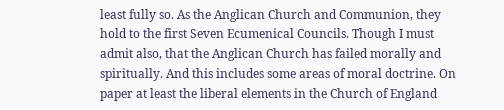least fully so. As the Anglican Church and Communion, they hold to the first Seven Ecumenical Councils. Though I must admit also, that the Anglican Church has failed morally and spiritually. And this includes some areas of moral doctrine. On paper at least the liberal elements in the Church of England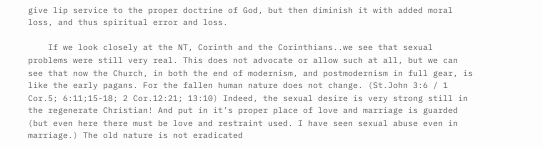give lip service to the proper doctrine of God, but then diminish it with added moral loss, and thus spiritual error and loss.

    If we look closely at the NT, Corinth and the Corinthians..we see that sexual problems were still very real. This does not advocate or allow such at all, but we can see that now the Church, in both the end of modernism, and postmodernism in full gear, is like the early pagans. For the fallen human nature does not change. (St.John 3:6 / 1 Cor.5; 6:11;15-18; 2 Cor.12:21; 13:10) Indeed, the sexual desire is very strong still in the regenerate Christian! And put in it’s proper place of love and marriage is guarded (but even here there must be love and restraint used. I have seen sexual abuse even in marriage.) The old nature is not eradicated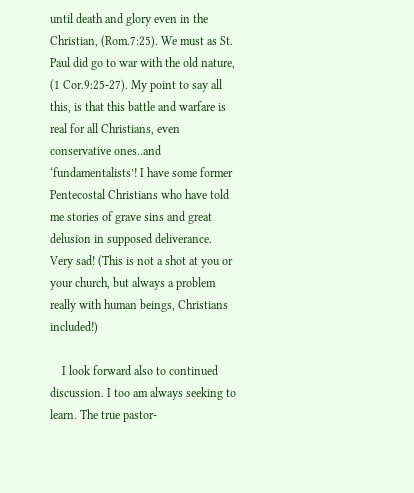until death and glory even in the Christian, (Rom.7:25). We must as St. Paul did go to war with the old nature, (1 Cor.9:25-27). My point to say all this, is that this battle and warfare is real for all Christians, even conservative ones..and ‘fundamentalists’! I have some former Pentecostal Christians who have told me stories of grave sins and great delusion in supposed deliverance. Very sad! (This is not a shot at you or your church, but always a problem really with human beings, Christians included!)

    I look forward also to continued discussion. I too am always seeking to learn. The true pastor-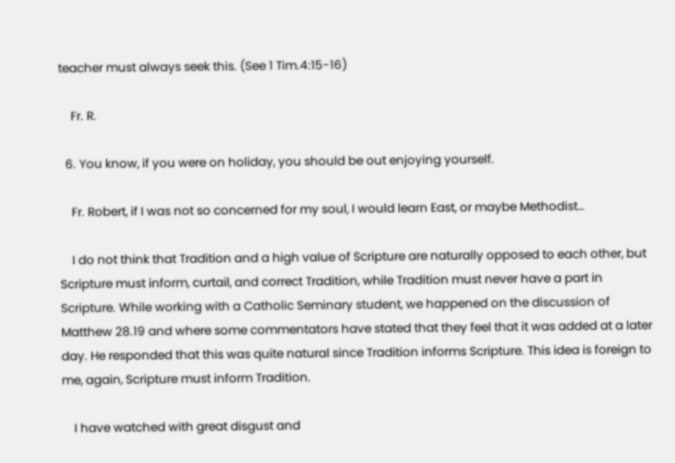teacher must always seek this. (See 1 Tim.4:15-16)

    Fr. R.

  6. You know, if you were on holiday, you should be out enjoying yourself.

    Fr. Robert, if I was not so concerned for my soul, I would learn East, or maybe Methodist…

    I do not think that Tradition and a high value of Scripture are naturally opposed to each other, but Scripture must inform, curtail, and correct Tradition, while Tradition must never have a part in Scripture. While working with a Catholic Seminary student, we happened on the discussion of Matthew 28.19 and where some commentators have stated that they feel that it was added at a later day. He responded that this was quite natural since Tradition informs Scripture. This idea is foreign to me, again, Scripture must inform Tradition.

    I have watched with great disgust and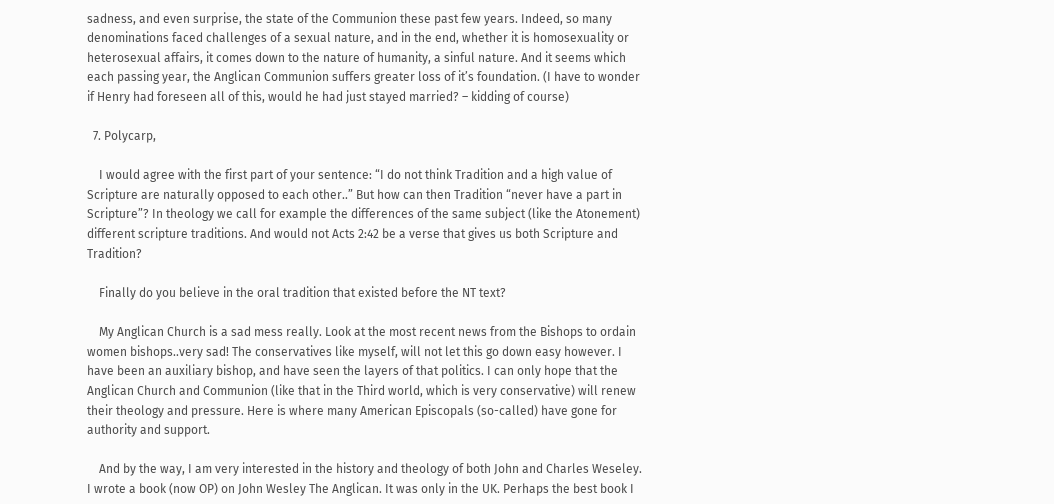sadness, and even surprise, the state of the Communion these past few years. Indeed, so many denominations faced challenges of a sexual nature, and in the end, whether it is homosexuality or heterosexual affairs, it comes down to the nature of humanity, a sinful nature. And it seems which each passing year, the Anglican Communion suffers greater loss of it’s foundation. (I have to wonder if Henry had foreseen all of this, would he had just stayed married? – kidding of course)

  7. Polycarp,

    I would agree with the first part of your sentence: “I do not think Tradition and a high value of Scripture are naturally opposed to each other..” But how can then Tradition “never have a part in Scripture”? In theology we call for example the differences of the same subject (like the Atonement) different scripture traditions. And would not Acts 2:42 be a verse that gives us both Scripture and Tradition?

    Finally do you believe in the oral tradition that existed before the NT text?

    My Anglican Church is a sad mess really. Look at the most recent news from the Bishops to ordain women bishops..very sad! The conservatives like myself, will not let this go down easy however. I have been an auxiliary bishop, and have seen the layers of that politics. I can only hope that the Anglican Church and Communion (like that in the Third world, which is very conservative) will renew their theology and pressure. Here is where many American Episcopals (so-called) have gone for authority and support.

    And by the way, I am very interested in the history and theology of both John and Charles Weseley. I wrote a book (now OP) on John Wesley The Anglican. It was only in the UK. Perhaps the best book I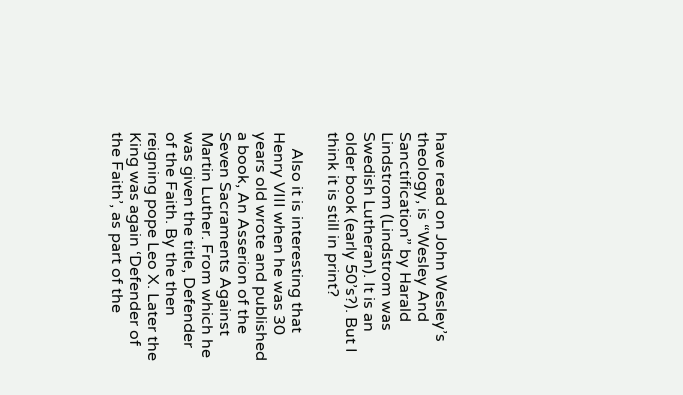have read on John Wesley’s theology, is “Wesley And Sanctification” by Harald Lindstrom (Lindstrom was Swedish Lutheran). It is an older book (early 50’s?). But I think it is still in print?

    Also it is interesting that Henry VIII when he was 30 years old wrote and published a book, An Asserion of the Seven Sacraments Against Martin Luther. From which he was given the title, Defender of the Faith. By the then reigning pope Leo X. Later the King was again ‘Defender of the Faith’, as part of the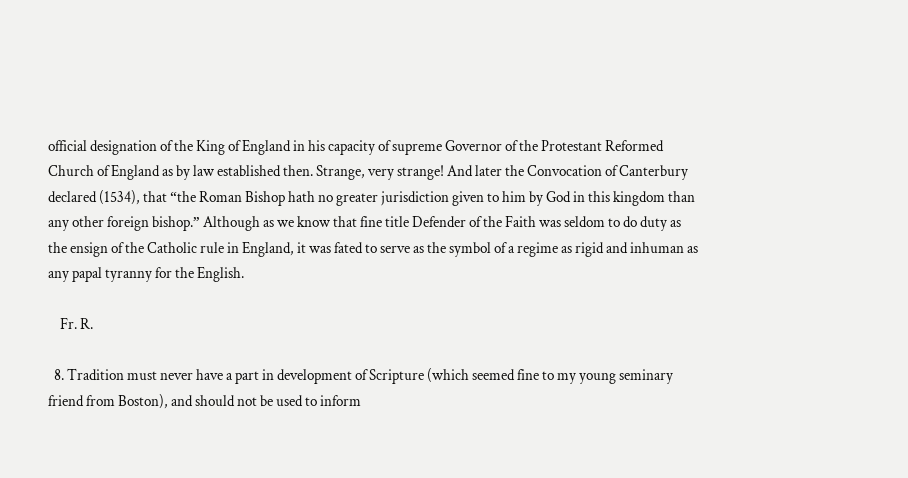official designation of the King of England in his capacity of supreme Governor of the Protestant Reformed Church of England as by law established then. Strange, very strange! And later the Convocation of Canterbury declared (1534), that “the Roman Bishop hath no greater jurisdiction given to him by God in this kingdom than any other foreign bishop.” Although as we know that fine title Defender of the Faith was seldom to do duty as the ensign of the Catholic rule in England, it was fated to serve as the symbol of a regime as rigid and inhuman as any papal tyranny for the English.

    Fr. R.

  8. Tradition must never have a part in development of Scripture (which seemed fine to my young seminary friend from Boston), and should not be used to inform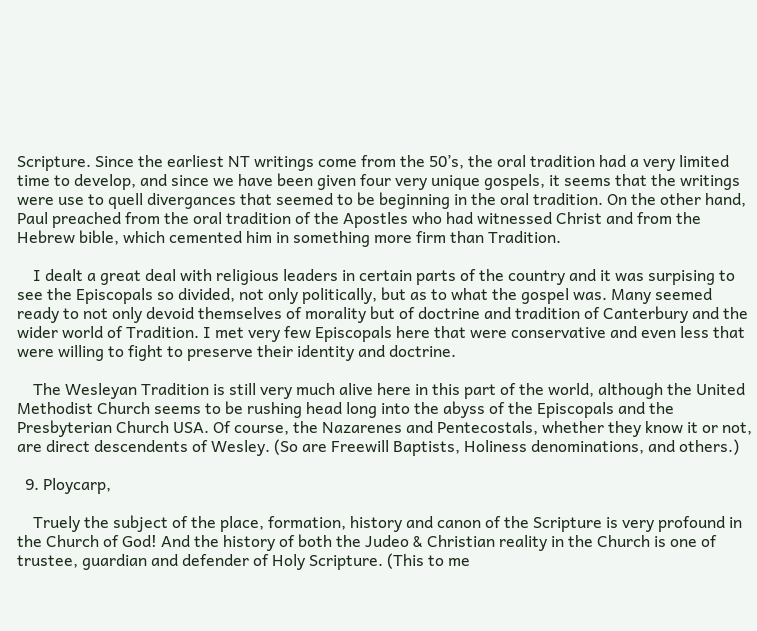Scripture. Since the earliest NT writings come from the 50’s, the oral tradition had a very limited time to develop, and since we have been given four very unique gospels, it seems that the writings were use to quell divergances that seemed to be beginning in the oral tradition. On the other hand, Paul preached from the oral tradition of the Apostles who had witnessed Christ and from the Hebrew bible, which cemented him in something more firm than Tradition.

    I dealt a great deal with religious leaders in certain parts of the country and it was surpising to see the Episcopals so divided, not only politically, but as to what the gospel was. Many seemed ready to not only devoid themselves of morality but of doctrine and tradition of Canterbury and the wider world of Tradition. I met very few Episcopals here that were conservative and even less that were willing to fight to preserve their identity and doctrine.

    The Wesleyan Tradition is still very much alive here in this part of the world, although the United Methodist Church seems to be rushing head long into the abyss of the Episcopals and the Presbyterian Church USA. Of course, the Nazarenes and Pentecostals, whether they know it or not, are direct descendents of Wesley. (So are Freewill Baptists, Holiness denominations, and others.)

  9. Ploycarp,

    Truely the subject of the place, formation, history and canon of the Scripture is very profound in the Church of God! And the history of both the Judeo & Christian reality in the Church is one of trustee, guardian and defender of Holy Scripture. (This to me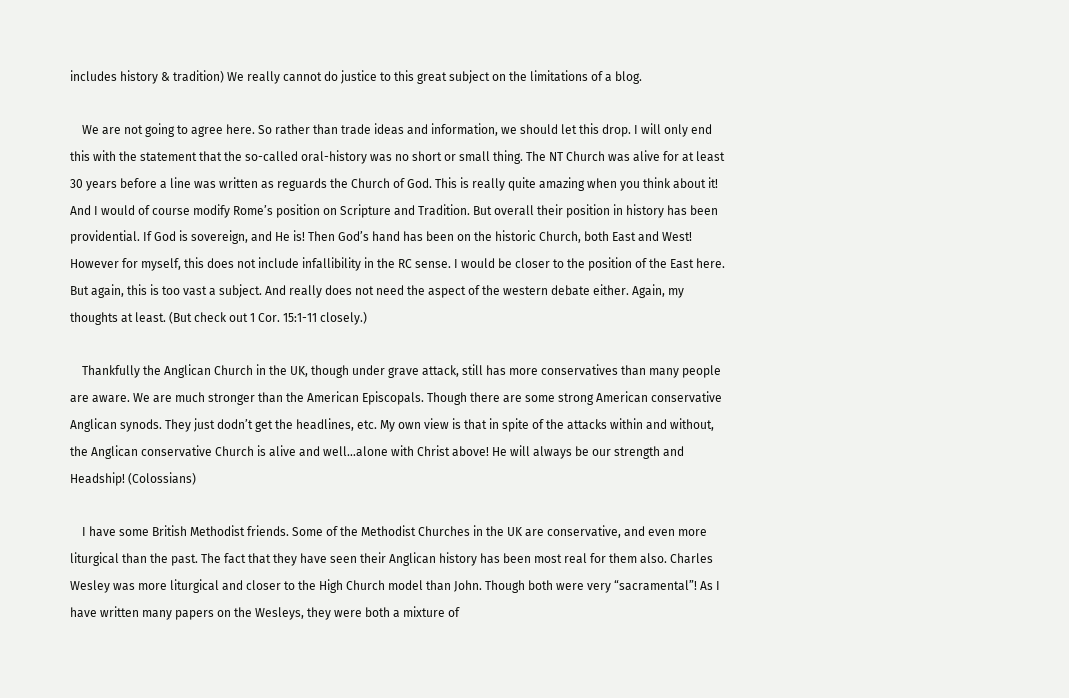includes history & tradition) We really cannot do justice to this great subject on the limitations of a blog.

    We are not going to agree here. So rather than trade ideas and information, we should let this drop. I will only end this with the statement that the so-called oral-history was no short or small thing. The NT Church was alive for at least 30 years before a line was written as reguards the Church of God. This is really quite amazing when you think about it! And I would of course modify Rome’s position on Scripture and Tradition. But overall their position in history has been providential. If God is sovereign, and He is! Then God’s hand has been on the historic Church, both East and West! However for myself, this does not include infallibility in the RC sense. I would be closer to the position of the East here. But again, this is too vast a subject. And really does not need the aspect of the western debate either. Again, my thoughts at least. (But check out 1 Cor. 15:1-11 closely.)

    Thankfully the Anglican Church in the UK, though under grave attack, still has more conservatives than many people are aware. We are much stronger than the American Episcopals. Though there are some strong American conservative Anglican synods. They just dodn’t get the headlines, etc. My own view is that in spite of the attacks within and without, the Anglican conservative Church is alive and well…alone with Christ above! He will always be our strength and Headship! (Colossians)

    I have some British Methodist friends. Some of the Methodist Churches in the UK are conservative, and even more liturgical than the past. The fact that they have seen their Anglican history has been most real for them also. Charles Wesley was more liturgical and closer to the High Church model than John. Though both were very “sacramental”! As I have written many papers on the Wesleys, they were both a mixture of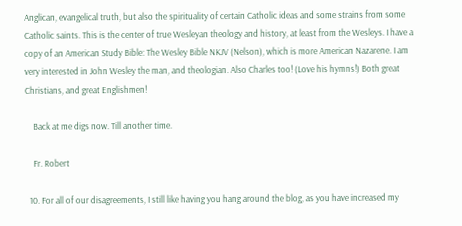Anglican, evangelical truth, but also the spirituality of certain Catholic ideas and some strains from some Catholic saints. This is the center of true Wesleyan theology and history, at least from the Wesleys. I have a copy of an American Study Bible: The Wesley Bible NKJV (Nelson), which is more American Nazarene. I am very interested in John Wesley the man, and theologian. Also Charles too! (Love his hymns!) Both great Christians, and great Englishmen!

    Back at me digs now. Till another time.

    Fr. Robert

  10. For all of our disagreements, I still like having you hang around the blog, as you have increased my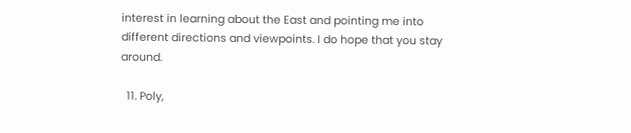interest in learning about the East and pointing me into different directions and viewpoints. I do hope that you stay around.

  11. Poly,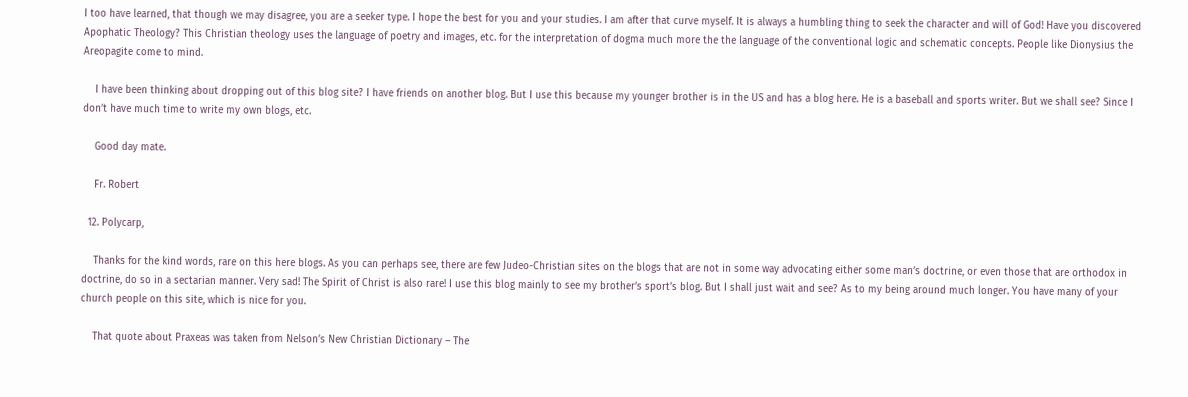I too have learned, that though we may disagree, you are a seeker type. I hope the best for you and your studies. I am after that curve myself. It is always a humbling thing to seek the character and will of God! Have you discovered Apophatic Theology? This Christian theology uses the language of poetry and images, etc. for the interpretation of dogma much more the the language of the conventional logic and schematic concepts. People like Dionysius the Areopagite come to mind.

    I have been thinking about dropping out of this blog site? I have friends on another blog. But I use this because my younger brother is in the US and has a blog here. He is a baseball and sports writer. But we shall see? Since I don’t have much time to write my own blogs, etc.

    Good day mate.

    Fr. Robert

  12. Polycarp,

    Thanks for the kind words, rare on this here blogs. As you can perhaps see, there are few Judeo-Christian sites on the blogs that are not in some way advocating either some man’s doctrine, or even those that are orthodox in doctrine, do so in a sectarian manner. Very sad! The Spirit of Christ is also rare! I use this blog mainly to see my brother’s sport’s blog. But I shall just wait and see? As to my being around much longer. You have many of your church people on this site, which is nice for you.

    That quote about Praxeas was taken from Nelson’s New Christian Dictionary – The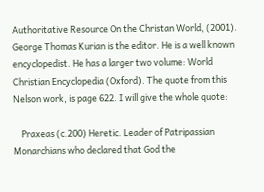Authoritative Resource On the Christan World, (2001). George Thomas Kurian is the editor. He is a well known encyclopedist. He has a larger two volume: World Christian Encyclopedia (Oxford). The quote from this Nelson work, is page 622. I will give the whole quote:

    Praxeas (c.200) Heretic. Leader of Patripassian Monarchians who declared that God the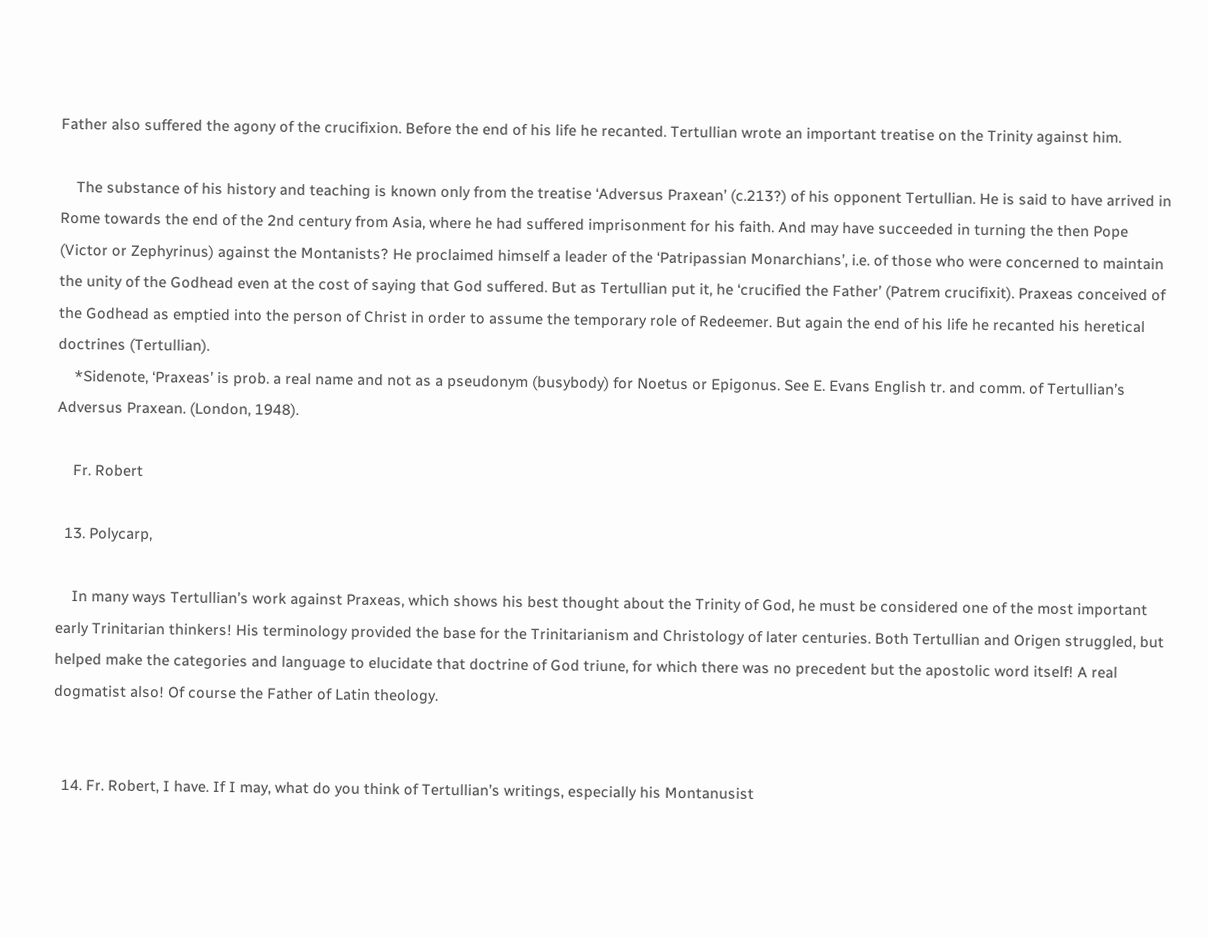Father also suffered the agony of the crucifixion. Before the end of his life he recanted. Tertullian wrote an important treatise on the Trinity against him.

    The substance of his history and teaching is known only from the treatise ‘Adversus Praxean’ (c.213?) of his opponent Tertullian. He is said to have arrived in Rome towards the end of the 2nd century from Asia, where he had suffered imprisonment for his faith. And may have succeeded in turning the then Pope (Victor or Zephyrinus) against the Montanists? He proclaimed himself a leader of the ‘Patripassian Monarchians’, i.e. of those who were concerned to maintain the unity of the Godhead even at the cost of saying that God suffered. But as Tertullian put it, he ‘crucified the Father’ (Patrem crucifixit). Praxeas conceived of the Godhead as emptied into the person of Christ in order to assume the temporary role of Redeemer. But again the end of his life he recanted his heretical doctrines (Tertullian).
    *Sidenote, ‘Praxeas’ is prob. a real name and not as a pseudonym (busybody) for Noetus or Epigonus. See E. Evans English tr. and comm. of Tertullian’s Adversus Praxean. (London, 1948).

    Fr. Robert

  13. Polycarp,

    In many ways Tertullian’s work against Praxeas, which shows his best thought about the Trinity of God, he must be considered one of the most important early Trinitarian thinkers! His terminology provided the base for the Trinitarianism and Christology of later centuries. Both Tertullian and Origen struggled, but helped make the categories and language to elucidate that doctrine of God triune, for which there was no precedent but the apostolic word itself! A real dogmatist also! Of course the Father of Latin theology.


  14. Fr. Robert, I have. If I may, what do you think of Tertullian’s writings, especially his Montanusist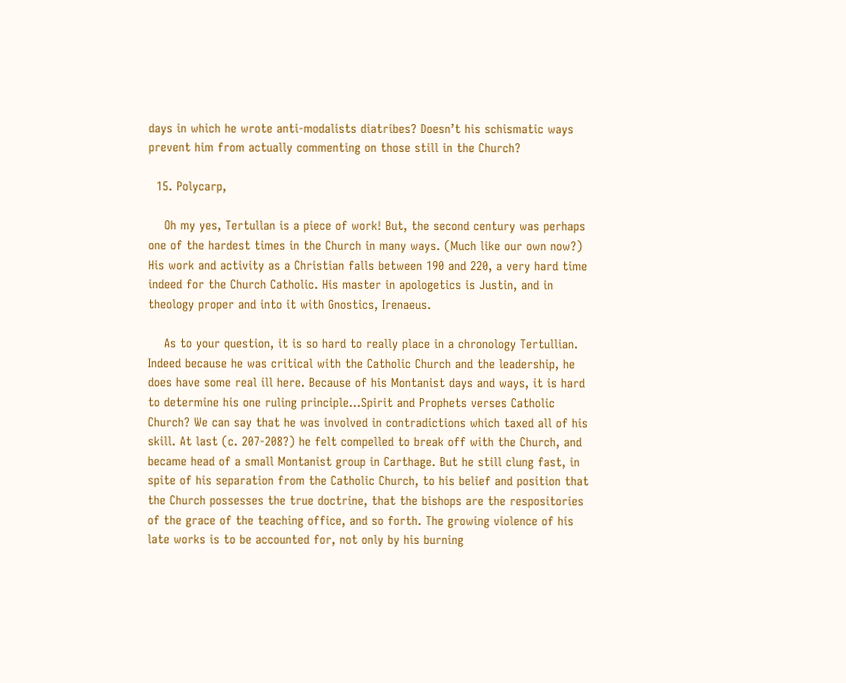days in which he wrote anti-modalists diatribes? Doesn’t his schismatic ways prevent him from actually commenting on those still in the Church?

  15. Polycarp,

    Oh my yes, Tertullan is a piece of work! But, the second century was perhaps one of the hardest times in the Church in many ways. (Much like our own now?) His work and activity as a Christian falls between 190 and 220, a very hard time indeed for the Church Catholic. His master in apologetics is Justin, and in theology proper and into it with Gnostics, Irenaeus.

    As to your question, it is so hard to really place in a chronology Tertullian. Indeed because he was critical with the Catholic Church and the leadership, he does have some real ill here. Because of his Montanist days and ways, it is hard to determine his one ruling principle…Spirit and Prophets verses Catholic Church? We can say that he was involved in contradictions which taxed all of his skill. At last (c. 207-208?) he felt compelled to break off with the Church, and became head of a small Montanist group in Carthage. But he still clung fast, in spite of his separation from the Catholic Church, to his belief and position that the Church possesses the true doctrine, that the bishops are the respositories of the grace of the teaching office, and so forth. The growing violence of his late works is to be accounted for, not only by his burning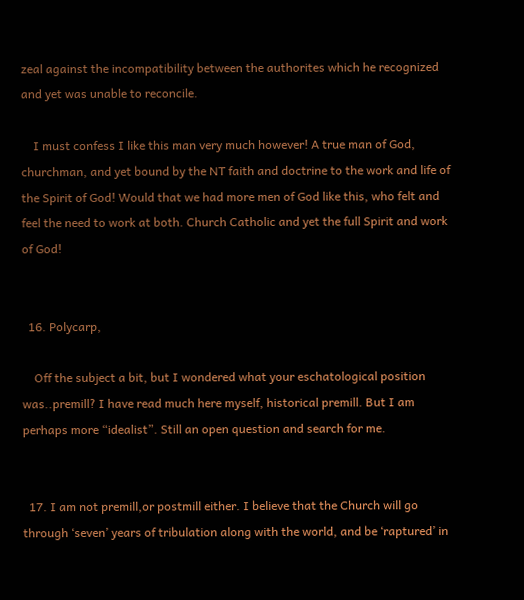zeal against the incompatibility between the authorites which he recognized and yet was unable to reconcile.

    I must confess I like this man very much however! A true man of God, churchman, and yet bound by the NT faith and doctrine to the work and life of the Spirit of God! Would that we had more men of God like this, who felt and feel the need to work at both. Church Catholic and yet the full Spirit and work of God!


  16. Polycarp,

    Off the subject a bit, but I wondered what your eschatological position was..premill? I have read much here myself, historical premill. But I am perhaps more “idealist”. Still an open question and search for me.


  17. I am not premill,or postmill either. I believe that the Church will go through ‘seven’ years of tribulation along with the world, and be ‘raptured’ in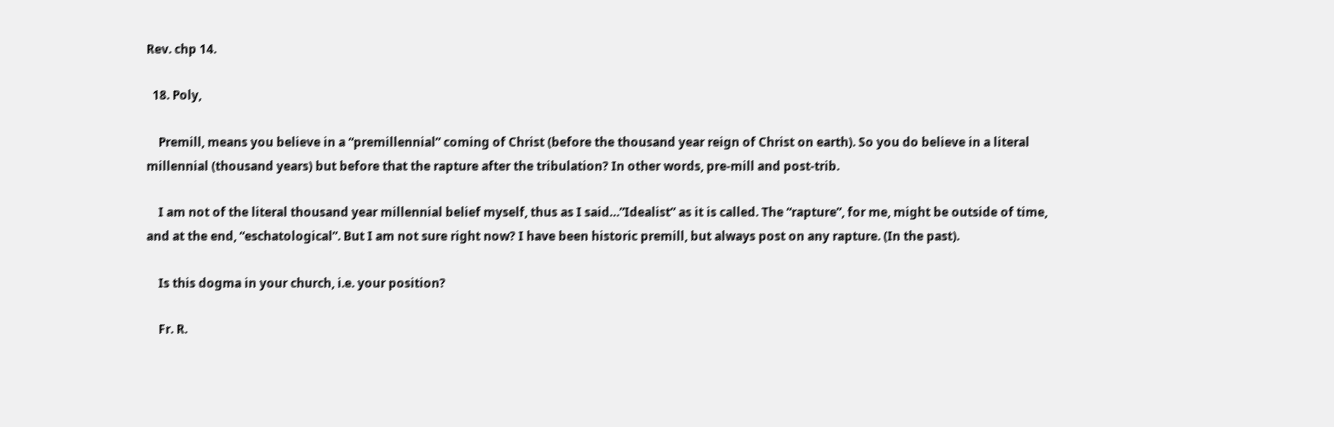Rev. chp 14.

  18. Poly,

    Premill, means you believe in a “premillennial” coming of Christ (before the thousand year reign of Christ on earth). So you do believe in a literal millennial (thousand years) but before that the rapture after the tribulation? In other words, pre-mill and post-trib.

    I am not of the literal thousand year millennial belief myself, thus as I said…”Idealist” as it is called. The “rapture”, for me, might be outside of time, and at the end, “eschatological”. But I am not sure right now? I have been historic premill, but always post on any rapture. (In the past).

    Is this dogma in your church, i.e. your position?

    Fr. R.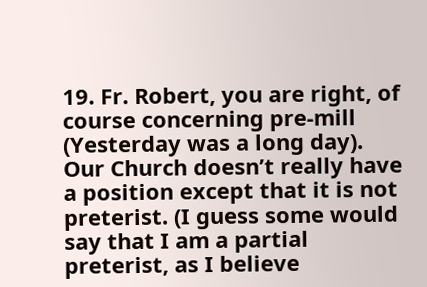19. Fr. Robert, you are right, of course concerning pre-mill (Yesterday was a long day). Our Church doesn’t really have a position except that it is not preterist. (I guess some would say that I am a partial preterist, as I believe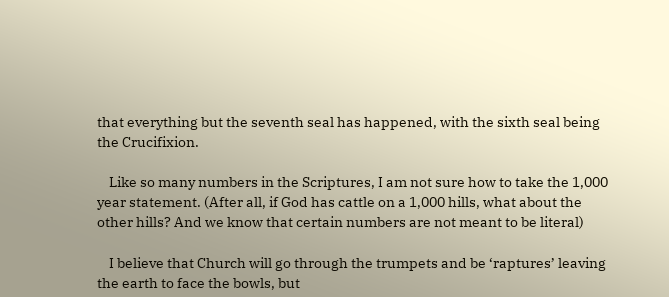that everything but the seventh seal has happened, with the sixth seal being the Crucifixion.

    Like so many numbers in the Scriptures, I am not sure how to take the 1,000 year statement. (After all, if God has cattle on a 1,000 hills, what about the other hills? And we know that certain numbers are not meant to be literal)

    I believe that Church will go through the trumpets and be ‘raptures’ leaving the earth to face the bowls, but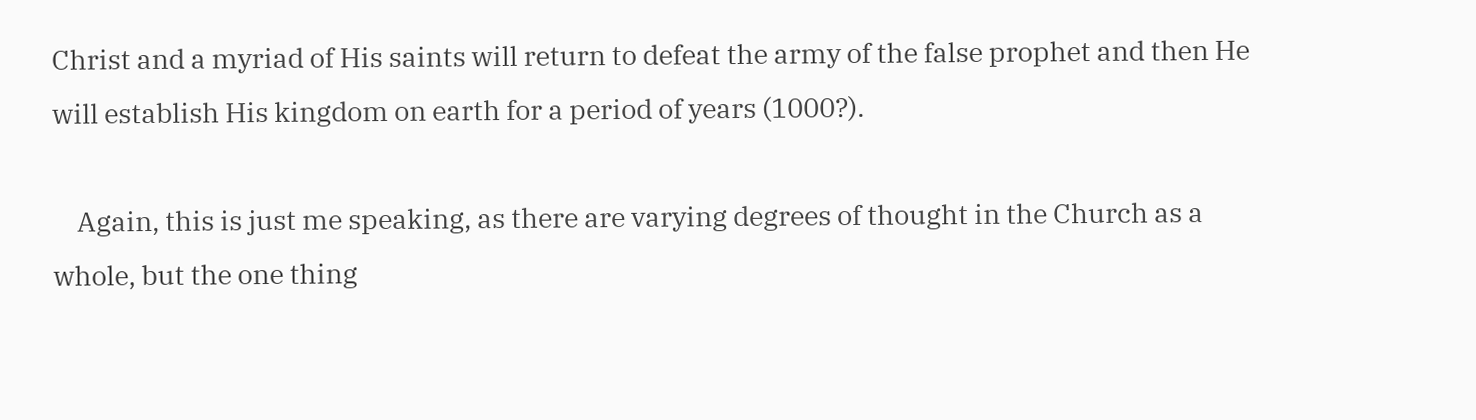Christ and a myriad of His saints will return to defeat the army of the false prophet and then He will establish His kingdom on earth for a period of years (1000?).

    Again, this is just me speaking, as there are varying degrees of thought in the Church as a whole, but the one thing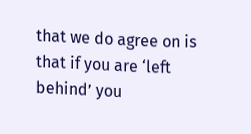that we do agree on is that if you are ‘left behind’ you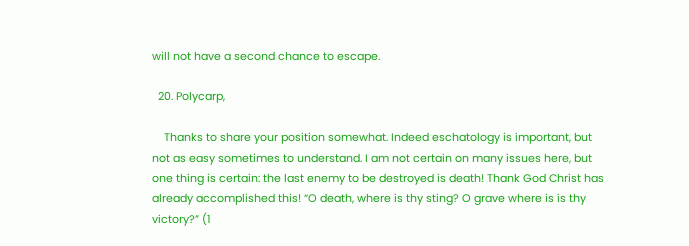will not have a second chance to escape.

  20. Polycarp,

    Thanks to share your position somewhat. Indeed eschatology is important, but not as easy sometimes to understand. I am not certain on many issues here, but one thing is certain: the last enemy to be destroyed is death! Thank God Christ has already accomplished this! “O death, where is thy sting? O grave where is is thy victory?” (1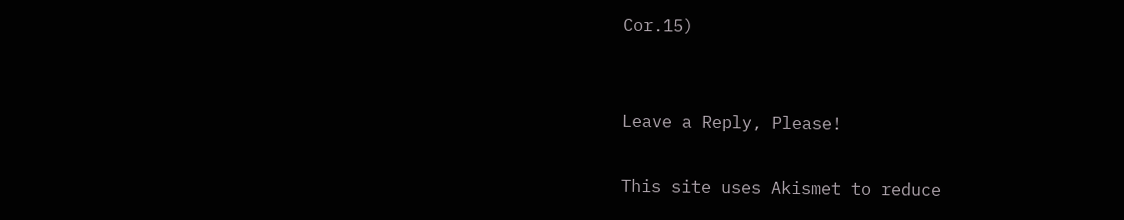Cor.15)


Leave a Reply, Please!

This site uses Akismet to reduce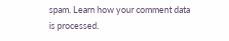spam. Learn how your comment data is processed.